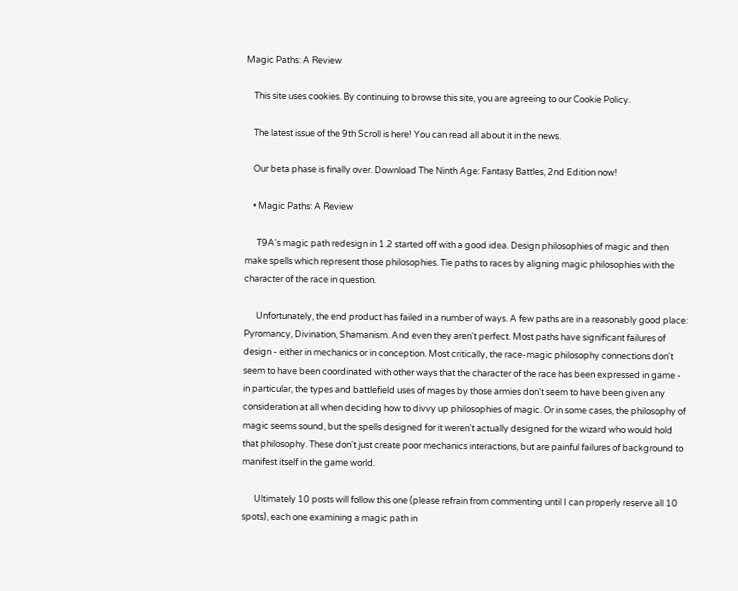Magic Paths: A Review

    This site uses cookies. By continuing to browse this site, you are agreeing to our Cookie Policy.

    The latest issue of the 9th Scroll is here! You can read all about it in the news.

    Our beta phase is finally over. Download The Ninth Age: Fantasy Battles, 2nd Edition now!

    • Magic Paths: A Review

      T9A's magic path redesign in 1.2 started off with a good idea. Design philosophies of magic and then make spells which represent those philosophies. Tie paths to races by aligning magic philosophies with the character of the race in question.

      Unfortunately, the end product has failed in a number of ways. A few paths are in a reasonably good place: Pyromancy, Divination, Shamanism. And even they aren't perfect. Most paths have significant failures of design - either in mechanics or in conception. Most critically, the race-magic philosophy connections don't seem to have been coordinated with other ways that the character of the race has been expressed in game - in particular, the types and battlefield uses of mages by those armies don't seem to have been given any consideration at all when deciding how to divvy up philosophies of magic. Or in some cases, the philosophy of magic seems sound, but the spells designed for it weren't actually designed for the wizard who would hold that philosophy. These don't just create poor mechanics interactions, but are painful failures of background to manifest itself in the game world.

      Ultimately 10 posts will follow this one (please refrain from commenting until I can properly reserve all 10 spots), each one examining a magic path in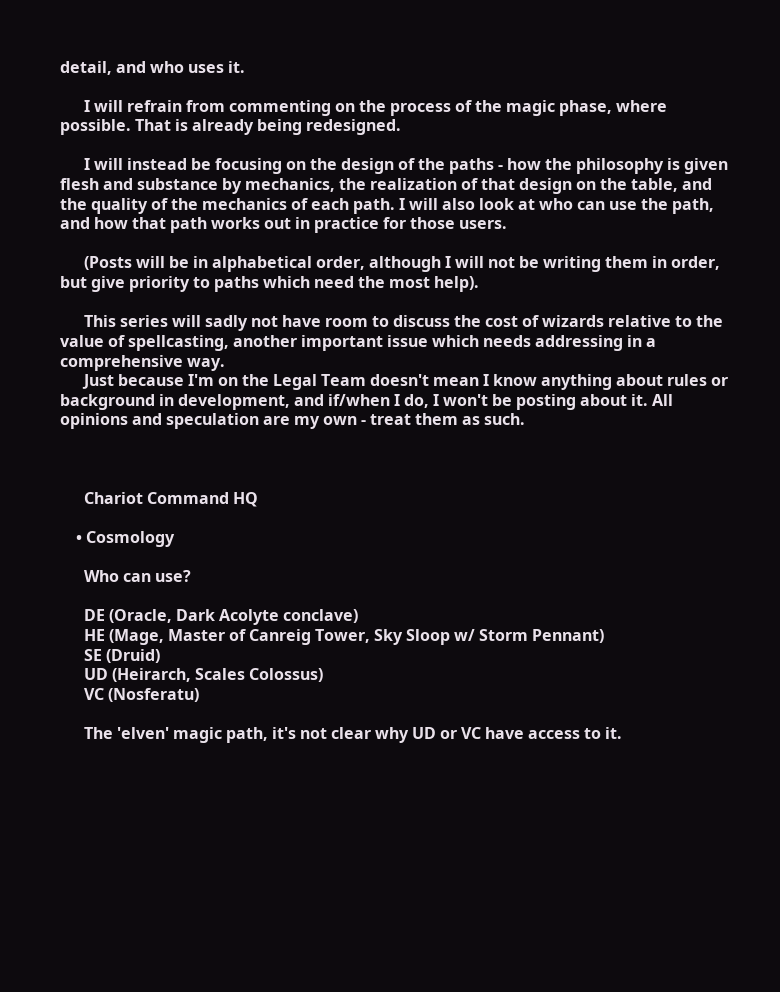detail, and who uses it.

      I will refrain from commenting on the process of the magic phase, where possible. That is already being redesigned.

      I will instead be focusing on the design of the paths - how the philosophy is given flesh and substance by mechanics, the realization of that design on the table, and the quality of the mechanics of each path. I will also look at who can use the path, and how that path works out in practice for those users.

      (Posts will be in alphabetical order, although I will not be writing them in order, but give priority to paths which need the most help).

      This series will sadly not have room to discuss the cost of wizards relative to the value of spellcasting, another important issue which needs addressing in a comprehensive way.
      Just because I'm on the Legal Team doesn't mean I know anything about rules or background in development, and if/when I do, I won't be posting about it. All opinions and speculation are my own - treat them as such.



      Chariot Command HQ

    • Cosmology

      Who can use?

      DE (Oracle, Dark Acolyte conclave)
      HE (Mage, Master of Canreig Tower, Sky Sloop w/ Storm Pennant)
      SE (Druid)
      UD (Heirarch, Scales Colossus)
      VC (Nosferatu)

      The 'elven' magic path, it's not clear why UD or VC have access to it.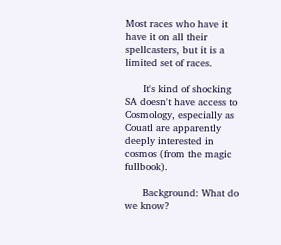Most races who have it have it on all their spellcasters, but it is a limited set of races.

      It's kind of shocking SA doesn't have access to Cosmology, especially as Couatl are apparently deeply interested in cosmos (from the magic fullbook).

      Background: What do we know?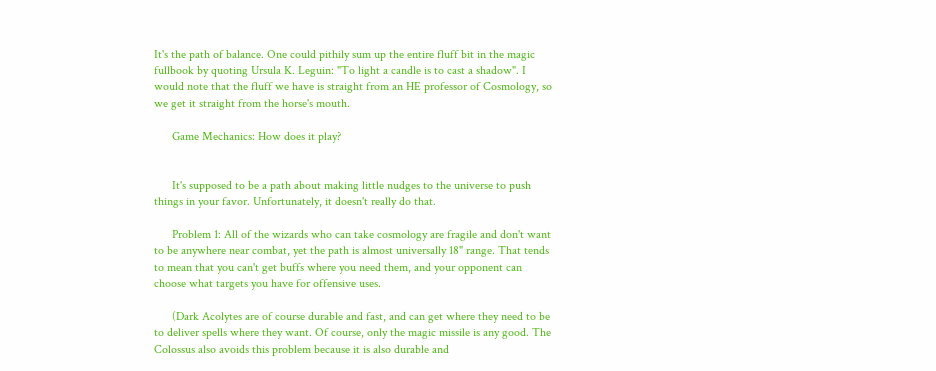It's the path of balance. One could pithily sum up the entire fluff bit in the magic fullbook by quoting Ursula K. Leguin: "To light a candle is to cast a shadow". I would note that the fluff we have is straight from an HE professor of Cosmology, so we get it straight from the horse's mouth.

      Game Mechanics: How does it play?


      It's supposed to be a path about making little nudges to the universe to push things in your favor. Unfortunately, it doesn't really do that.

      Problem 1: All of the wizards who can take cosmology are fragile and don't want to be anywhere near combat, yet the path is almost universally 18" range. That tends to mean that you can't get buffs where you need them, and your opponent can choose what targets you have for offensive uses.

      (Dark Acolytes are of course durable and fast, and can get where they need to be to deliver spells where they want. Of course, only the magic missile is any good. The Colossus also avoids this problem because it is also durable and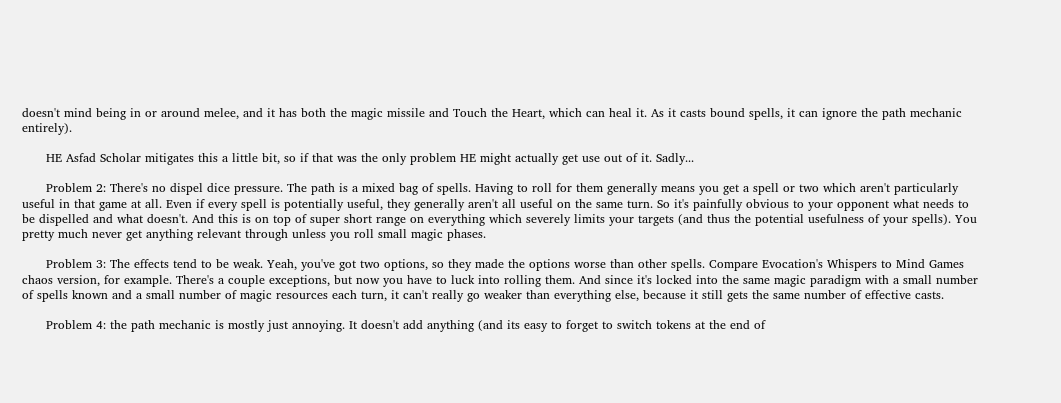doesn't mind being in or around melee, and it has both the magic missile and Touch the Heart, which can heal it. As it casts bound spells, it can ignore the path mechanic entirely).

      HE Asfad Scholar mitigates this a little bit, so if that was the only problem HE might actually get use out of it. Sadly...

      Problem 2: There's no dispel dice pressure. The path is a mixed bag of spells. Having to roll for them generally means you get a spell or two which aren't particularly useful in that game at all. Even if every spell is potentially useful, they generally aren't all useful on the same turn. So it's painfully obvious to your opponent what needs to be dispelled and what doesn't. And this is on top of super short range on everything which severely limits your targets (and thus the potential usefulness of your spells). You pretty much never get anything relevant through unless you roll small magic phases.

      Problem 3: The effects tend to be weak. Yeah, you've got two options, so they made the options worse than other spells. Compare Evocation's Whispers to Mind Games chaos version, for example. There's a couple exceptions, but now you have to luck into rolling them. And since it's locked into the same magic paradigm with a small number of spells known and a small number of magic resources each turn, it can't really go weaker than everything else, because it still gets the same number of effective casts.

      Problem 4: the path mechanic is mostly just annoying. It doesn't add anything (and its easy to forget to switch tokens at the end of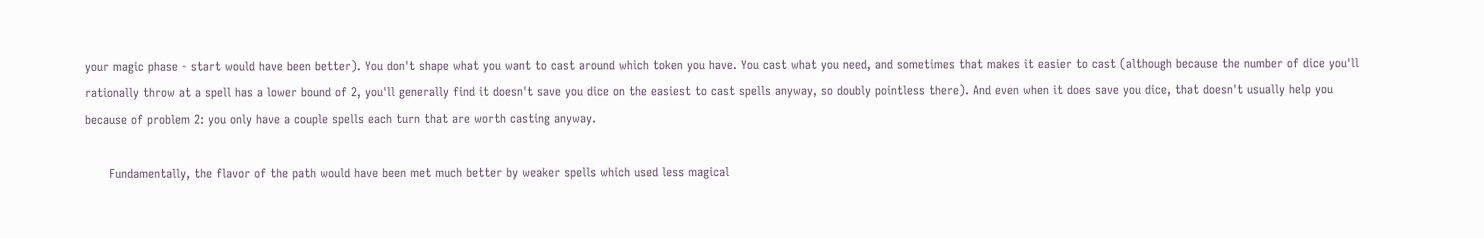your magic phase - start would have been better). You don't shape what you want to cast around which token you have. You cast what you need, and sometimes that makes it easier to cast (although because the number of dice you'll rationally throw at a spell has a lower bound of 2, you'll generally find it doesn't save you dice on the easiest to cast spells anyway, so doubly pointless there). And even when it does save you dice, that doesn't usually help you because of problem 2: you only have a couple spells each turn that are worth casting anyway.

      Fundamentally, the flavor of the path would have been met much better by weaker spells which used less magical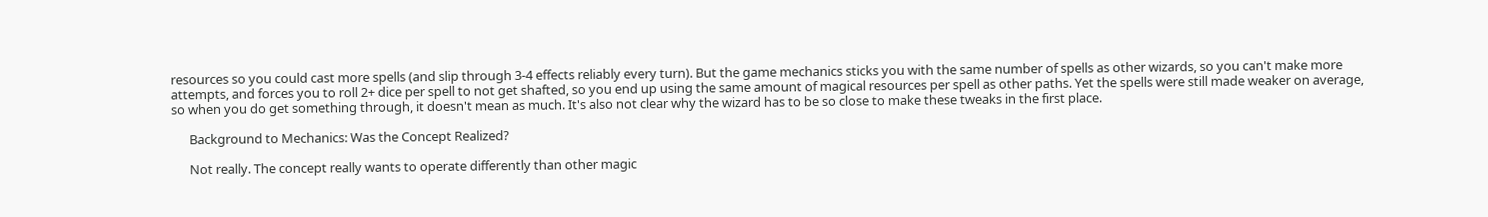resources so you could cast more spells (and slip through 3-4 effects reliably every turn). But the game mechanics sticks you with the same number of spells as other wizards, so you can't make more attempts, and forces you to roll 2+ dice per spell to not get shafted, so you end up using the same amount of magical resources per spell as other paths. Yet the spells were still made weaker on average, so when you do get something through, it doesn't mean as much. It's also not clear why the wizard has to be so close to make these tweaks in the first place.

      Background to Mechanics: Was the Concept Realized?

      Not really. The concept really wants to operate differently than other magic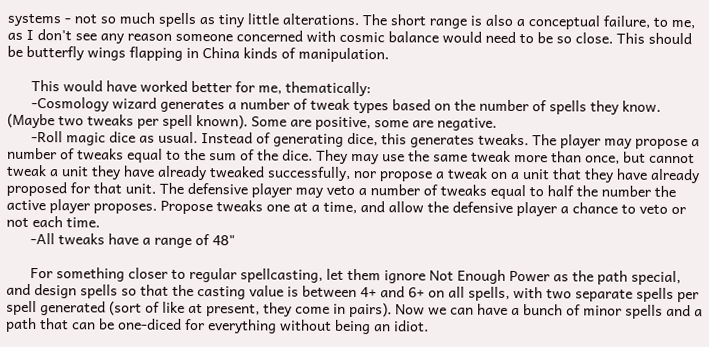systems - not so much spells as tiny little alterations. The short range is also a conceptual failure, to me, as I don't see any reason someone concerned with cosmic balance would need to be so close. This should be butterfly wings flapping in China kinds of manipulation.

      This would have worked better for me, thematically:
      -Cosmology wizard generates a number of tweak types based on the number of spells they know. (Maybe two tweaks per spell known). Some are positive, some are negative.
      -Roll magic dice as usual. Instead of generating dice, this generates tweaks. The player may propose a number of tweaks equal to the sum of the dice. They may use the same tweak more than once, but cannot tweak a unit they have already tweaked successfully, nor propose a tweak on a unit that they have already proposed for that unit. The defensive player may veto a number of tweaks equal to half the number the active player proposes. Propose tweaks one at a time, and allow the defensive player a chance to veto or not each time.
      -All tweaks have a range of 48"

      For something closer to regular spellcasting, let them ignore Not Enough Power as the path special, and design spells so that the casting value is between 4+ and 6+ on all spells, with two separate spells per spell generated (sort of like at present, they come in pairs). Now we can have a bunch of minor spells and a path that can be one-diced for everything without being an idiot.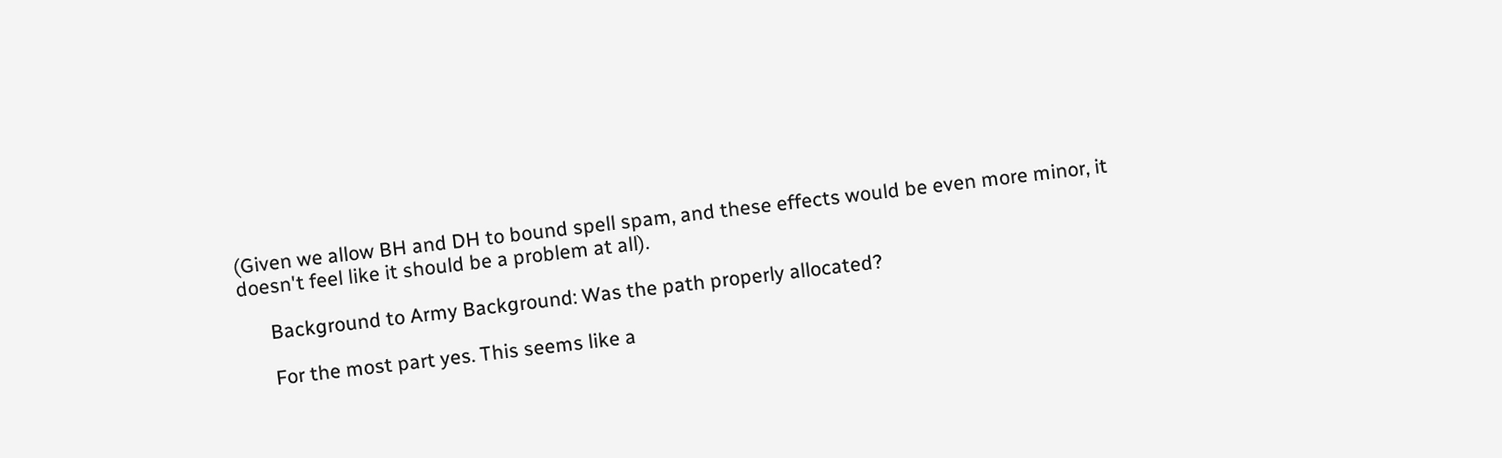(Given we allow BH and DH to bound spell spam, and these effects would be even more minor, it doesn't feel like it should be a problem at all).

      Background to Army Background: Was the path properly allocated?

      For the most part yes. This seems like a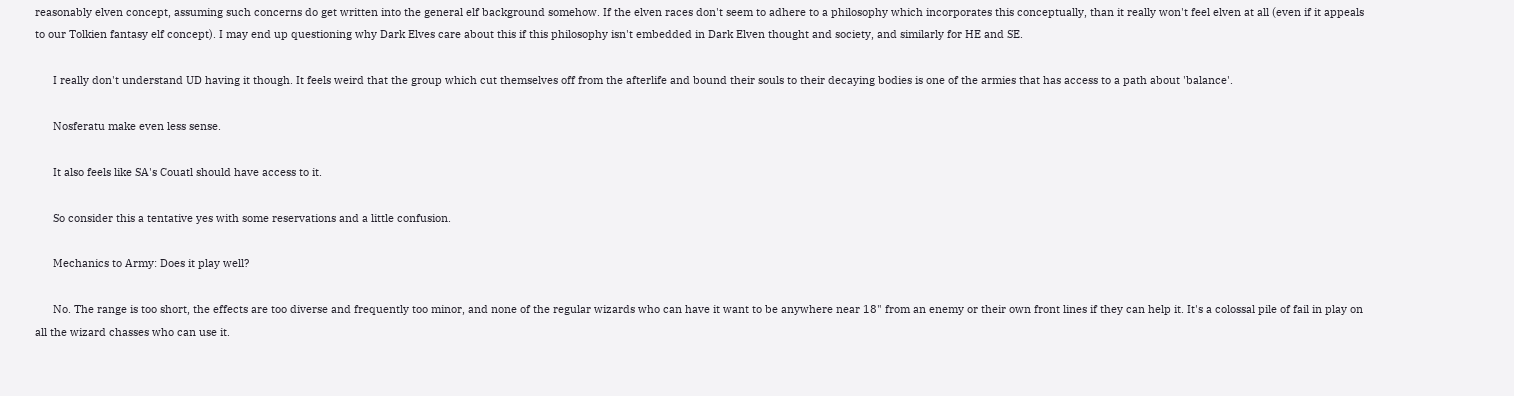reasonably elven concept, assuming such concerns do get written into the general elf background somehow. If the elven races don't seem to adhere to a philosophy which incorporates this conceptually, than it really won't feel elven at all (even if it appeals to our Tolkien fantasy elf concept). I may end up questioning why Dark Elves care about this if this philosophy isn't embedded in Dark Elven thought and society, and similarly for HE and SE.

      I really don't understand UD having it though. It feels weird that the group which cut themselves off from the afterlife and bound their souls to their decaying bodies is one of the armies that has access to a path about 'balance'.

      Nosferatu make even less sense.

      It also feels like SA's Couatl should have access to it.

      So consider this a tentative yes with some reservations and a little confusion.

      Mechanics to Army: Does it play well?

      No. The range is too short, the effects are too diverse and frequently too minor, and none of the regular wizards who can have it want to be anywhere near 18" from an enemy or their own front lines if they can help it. It's a colossal pile of fail in play on all the wizard chasses who can use it.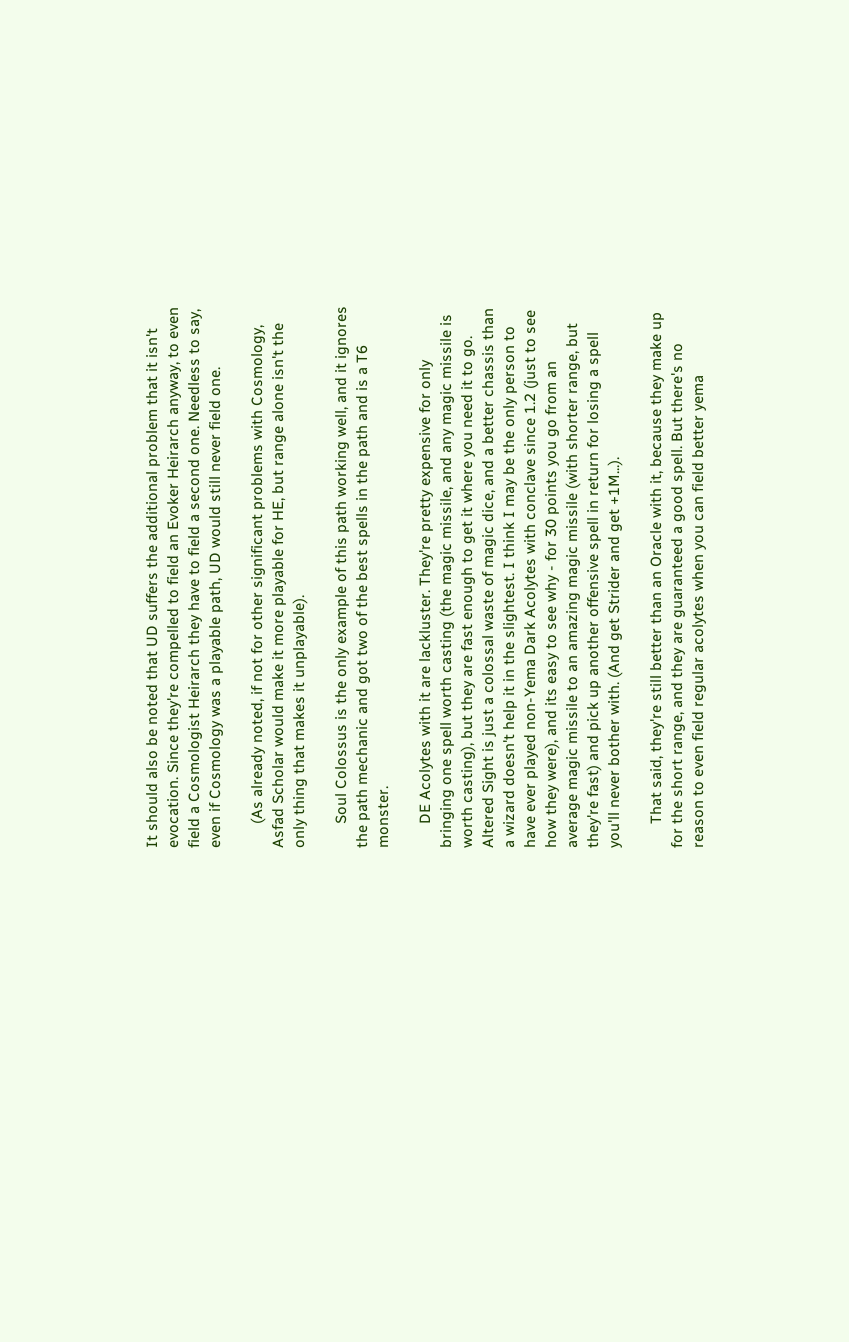It should also be noted that UD suffers the additional problem that it isn't evocation. Since they're compelled to field an Evoker Heirarch anyway, to even field a Cosmologist Heirarch they have to field a second one. Needless to say, even if Cosmology was a playable path, UD would still never field one.

      (As already noted, if not for other significant problems with Cosmology, Asfad Scholar would make it more playable for HE, but range alone isn't the only thing that makes it unplayable).

      Soul Colossus is the only example of this path working well, and it ignores the path mechanic and got two of the best spells in the path and is a T6 monster.

      DE Acolytes with it are lackluster. They're pretty expensive for only bringing one spell worth casting (the magic missile, and any magic missile is worth casting), but they are fast enough to get it where you need it to go. Altered Sight is just a colossal waste of magic dice, and a better chassis than a wizard doesn't help it in the slightest. I think I may be the only person to have ever played non-Yema Dark Acolytes with conclave since 1.2 (just to see how they were), and its easy to see why - for 30 points you go from an average magic missile to an amazing magic missile (with shorter range, but they're fast) and pick up another offensive spell in return for losing a spell you'll never bother with. (And get Strider and get +1M...).

      That said, they're still better than an Oracle with it, because they make up for the short range, and they are guaranteed a good spell. But there's no reason to even field regular acolytes when you can field better yema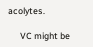acolytes.

      VC might be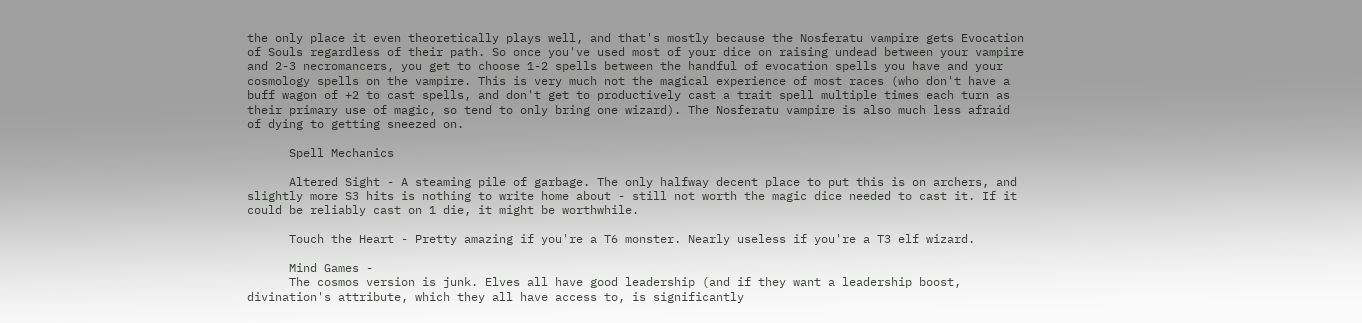the only place it even theoretically plays well, and that's mostly because the Nosferatu vampire gets Evocation of Souls regardless of their path. So once you've used most of your dice on raising undead between your vampire and 2-3 necromancers, you get to choose 1-2 spells between the handful of evocation spells you have and your cosmology spells on the vampire. This is very much not the magical experience of most races (who don't have a buff wagon of +2 to cast spells, and don't get to productively cast a trait spell multiple times each turn as their primary use of magic, so tend to only bring one wizard). The Nosferatu vampire is also much less afraid of dying to getting sneezed on.

      Spell Mechanics

      Altered Sight - A steaming pile of garbage. The only halfway decent place to put this is on archers, and slightly more S3 hits is nothing to write home about - still not worth the magic dice needed to cast it. If it could be reliably cast on 1 die, it might be worthwhile.

      Touch the Heart - Pretty amazing if you're a T6 monster. Nearly useless if you're a T3 elf wizard.

      Mind Games -
      The cosmos version is junk. Elves all have good leadership (and if they want a leadership boost, divination's attribute, which they all have access to, is significantly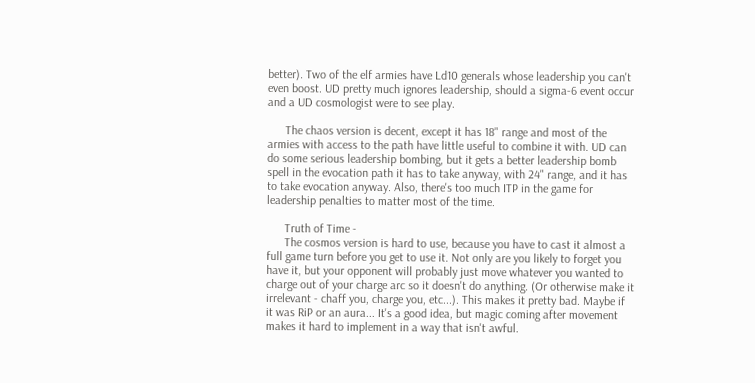better). Two of the elf armies have Ld10 generals whose leadership you can't even boost. UD pretty much ignores leadership, should a sigma-6 event occur and a UD cosmologist were to see play.

      The chaos version is decent, except it has 18" range and most of the armies with access to the path have little useful to combine it with. UD can do some serious leadership bombing, but it gets a better leadership bomb spell in the evocation path it has to take anyway, with 24" range, and it has to take evocation anyway. Also, there's too much ITP in the game for leadership penalties to matter most of the time.

      Truth of Time -
      The cosmos version is hard to use, because you have to cast it almost a full game turn before you get to use it. Not only are you likely to forget you have it, but your opponent will probably just move whatever you wanted to charge out of your charge arc so it doesn't do anything. (Or otherwise make it irrelevant - chaff you, charge you, etc...). This makes it pretty bad. Maybe if it was RiP or an aura... It's a good idea, but magic coming after movement makes it hard to implement in a way that isn't awful.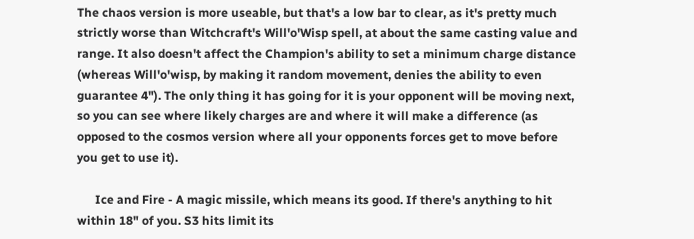The chaos version is more useable, but that's a low bar to clear, as it's pretty much strictly worse than Witchcraft's Will'o'Wisp spell, at about the same casting value and range. It also doesn't affect the Champion's ability to set a minimum charge distance (whereas Will'o'wisp, by making it random movement, denies the ability to even guarantee 4"). The only thing it has going for it is your opponent will be moving next, so you can see where likely charges are and where it will make a difference (as opposed to the cosmos version where all your opponents forces get to move before you get to use it).

      Ice and Fire - A magic missile, which means its good. If there's anything to hit within 18" of you. S3 hits limit its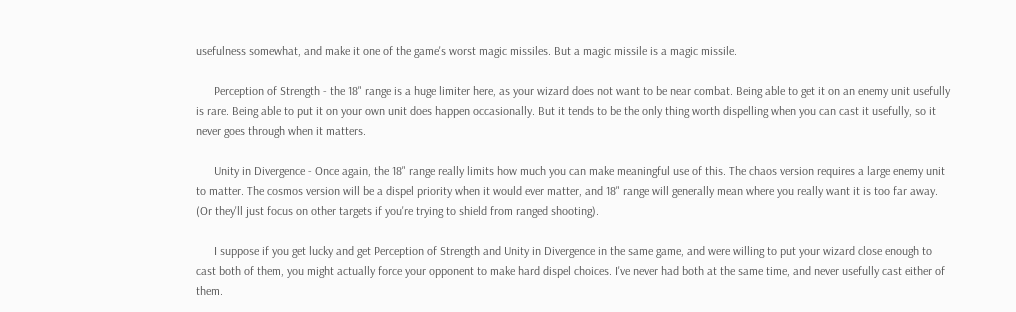usefulness somewhat, and make it one of the game's worst magic missiles. But a magic missile is a magic missile.

      Perception of Strength - the 18" range is a huge limiter here, as your wizard does not want to be near combat. Being able to get it on an enemy unit usefully is rare. Being able to put it on your own unit does happen occasionally. But it tends to be the only thing worth dispelling when you can cast it usefully, so it never goes through when it matters.

      Unity in Divergence - Once again, the 18" range really limits how much you can make meaningful use of this. The chaos version requires a large enemy unit to matter. The cosmos version will be a dispel priority when it would ever matter, and 18" range will generally mean where you really want it is too far away. (Or they'll just focus on other targets if you're trying to shield from ranged shooting).

      I suppose if you get lucky and get Perception of Strength and Unity in Divergence in the same game, and were willing to put your wizard close enough to cast both of them, you might actually force your opponent to make hard dispel choices. I've never had both at the same time, and never usefully cast either of them.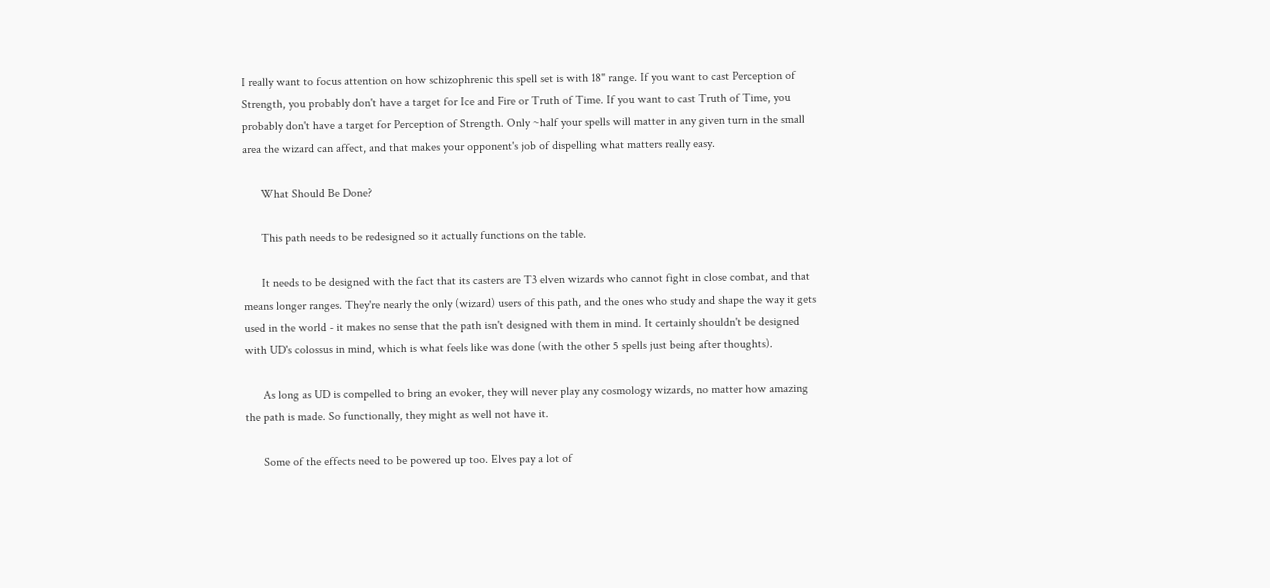I really want to focus attention on how schizophrenic this spell set is with 18" range. If you want to cast Perception of Strength, you probably don't have a target for Ice and Fire or Truth of Time. If you want to cast Truth of Time, you probably don't have a target for Perception of Strength. Only ~half your spells will matter in any given turn in the small area the wizard can affect, and that makes your opponent's job of dispelling what matters really easy.

      What Should Be Done?

      This path needs to be redesigned so it actually functions on the table.

      It needs to be designed with the fact that its casters are T3 elven wizards who cannot fight in close combat, and that means longer ranges. They're nearly the only (wizard) users of this path, and the ones who study and shape the way it gets used in the world - it makes no sense that the path isn't designed with them in mind. It certainly shouldn't be designed with UD's colossus in mind, which is what feels like was done (with the other 5 spells just being after thoughts).

      As long as UD is compelled to bring an evoker, they will never play any cosmology wizards, no matter how amazing the path is made. So functionally, they might as well not have it.

      Some of the effects need to be powered up too. Elves pay a lot of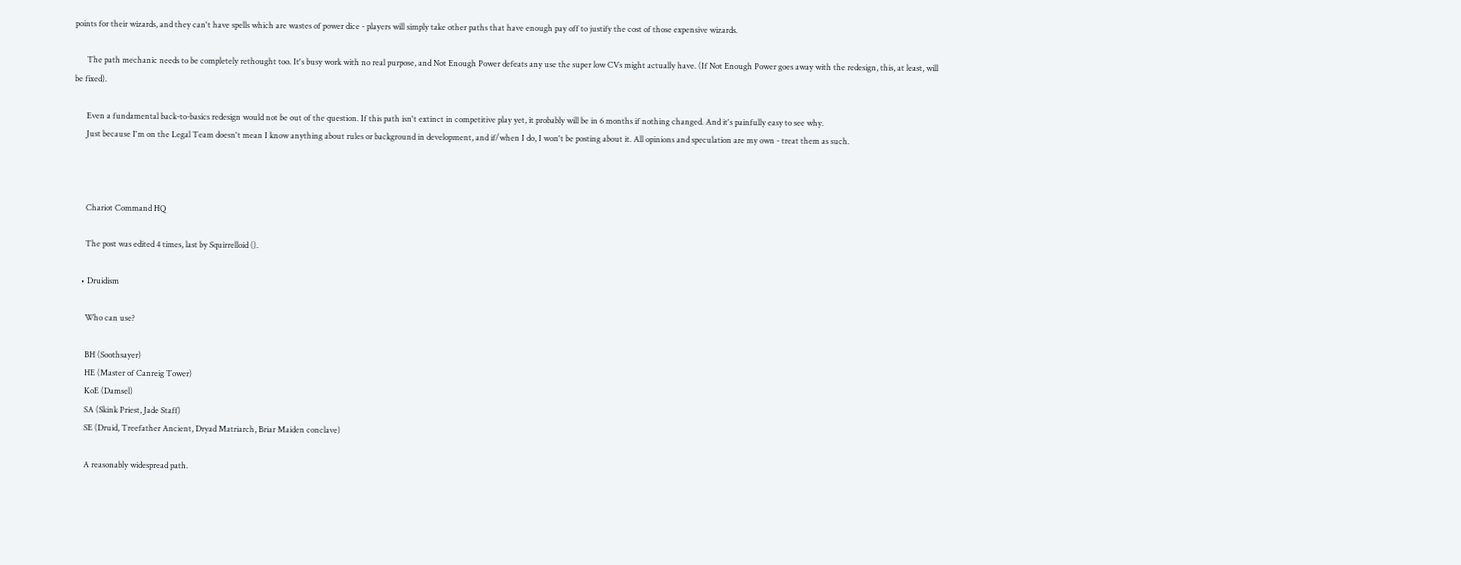points for their wizards, and they can't have spells which are wastes of power dice - players will simply take other paths that have enough pay off to justify the cost of those expensive wizards.

      The path mechanic needs to be completely rethought too. It's busy work with no real purpose, and Not Enough Power defeats any use the super low CVs might actually have. (If Not Enough Power goes away with the redesign, this, at least, will be fixed).

      Even a fundamental back-to-basics redesign would not be out of the question. If this path isn't extinct in competitive play yet, it probably will be in 6 months if nothing changed. And it's painfully easy to see why.
      Just because I'm on the Legal Team doesn't mean I know anything about rules or background in development, and if/when I do, I won't be posting about it. All opinions and speculation are my own - treat them as such.



      Chariot Command HQ

      The post was edited 4 times, last by Squirrelloid ().

    • Druidism

      Who can use?

      BH (Soothsayer)
      HE (Master of Canreig Tower)
      KoE (Damsel)
      SA (Skink Priest, Jade Staff)
      SE (Druid, Treefather Ancient, Dryad Matriarch, Briar Maiden conclave)

      A reasonably widespread path.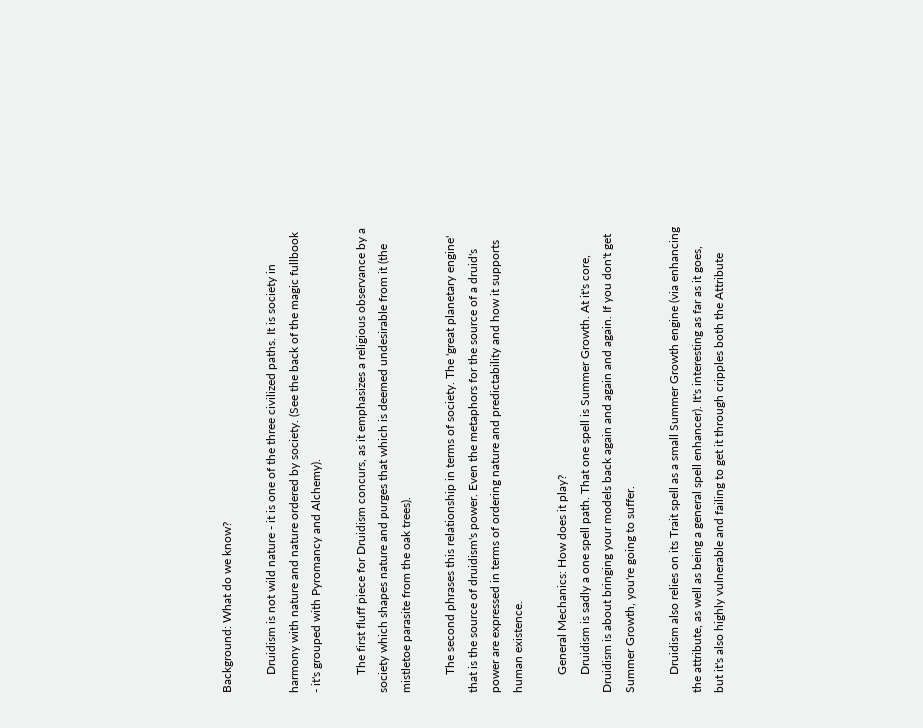Background: What do we know?

      Druidism is not wild nature - it is one of the three civilized paths. It is society in harmony with nature and nature ordered by society. (See the back of the magic fullbook - it's grouped with Pyromancy and Alchemy).

      The first fluff piece for Druidism concurs, as it emphasizes a religious observance by a society which shapes nature and purges that which is deemed undesirable from it (the mistletoe parasite from the oak trees).

      The second phrases this relationship in terms of society. The 'great planetary engine' that is the source of druidism's power. Even the metaphors for the source of a druid's power are expressed in terms of ordering nature and predictability and how it supports human existence.

      General Mechanics: How does it play?
      Druidism is sadly a one spell path. That one spell is Summer Growth. At it's core, Druidism is about bringing your models back again and again and again. If you don't get Summer Growth, you're going to suffer.

      Druidism also relies on its Trait spell as a small Summer Growth engine (via enhancing the attribute, as well as being a general spell enhancer). It's interesting as far as it goes, but it's also highly vulnerable and failing to get it through cripples both the Attribute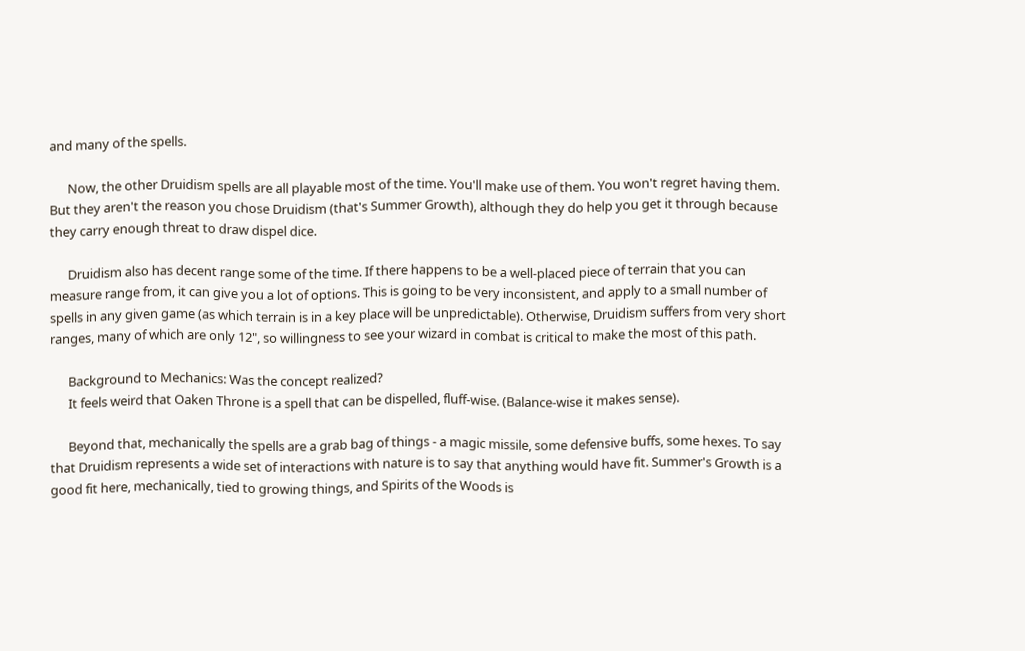and many of the spells.

      Now, the other Druidism spells are all playable most of the time. You'll make use of them. You won't regret having them. But they aren't the reason you chose Druidism (that's Summer Growth), although they do help you get it through because they carry enough threat to draw dispel dice.

      Druidism also has decent range some of the time. If there happens to be a well-placed piece of terrain that you can measure range from, it can give you a lot of options. This is going to be very inconsistent, and apply to a small number of spells in any given game (as which terrain is in a key place will be unpredictable). Otherwise, Druidism suffers from very short ranges, many of which are only 12", so willingness to see your wizard in combat is critical to make the most of this path.

      Background to Mechanics: Was the concept realized?
      It feels weird that Oaken Throne is a spell that can be dispelled, fluff-wise. (Balance-wise it makes sense).

      Beyond that, mechanically the spells are a grab bag of things - a magic missile, some defensive buffs, some hexes. To say that Druidism represents a wide set of interactions with nature is to say that anything would have fit. Summer's Growth is a good fit here, mechanically, tied to growing things, and Spirits of the Woods is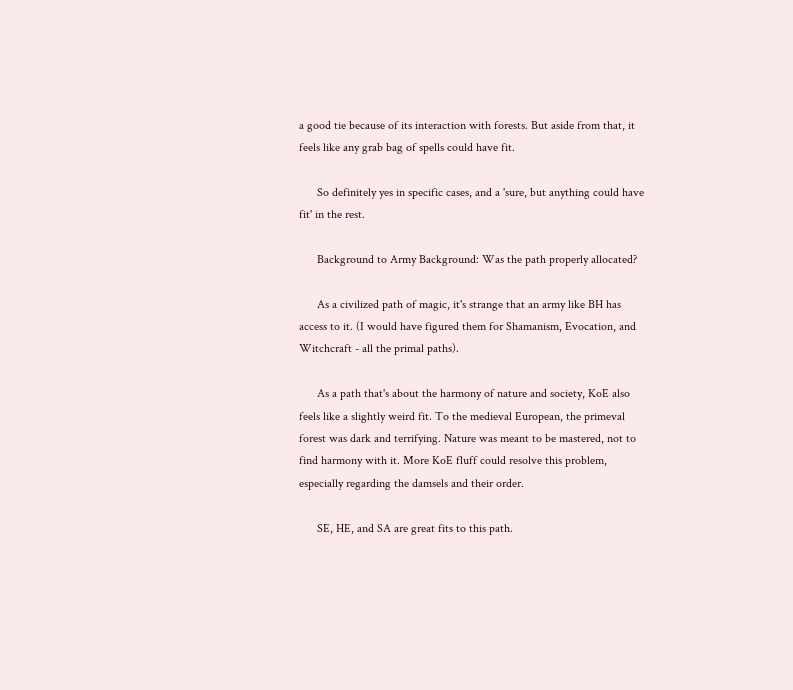a good tie because of its interaction with forests. But aside from that, it feels like any grab bag of spells could have fit.

      So definitely yes in specific cases, and a 'sure, but anything could have fit' in the rest.

      Background to Army Background: Was the path properly allocated?

      As a civilized path of magic, it's strange that an army like BH has access to it. (I would have figured them for Shamanism, Evocation, and Witchcraft - all the primal paths).

      As a path that's about the harmony of nature and society, KoE also feels like a slightly weird fit. To the medieval European, the primeval forest was dark and terrifying. Nature was meant to be mastered, not to find harmony with it. More KoE fluff could resolve this problem, especially regarding the damsels and their order.

      SE, HE, and SA are great fits to this path.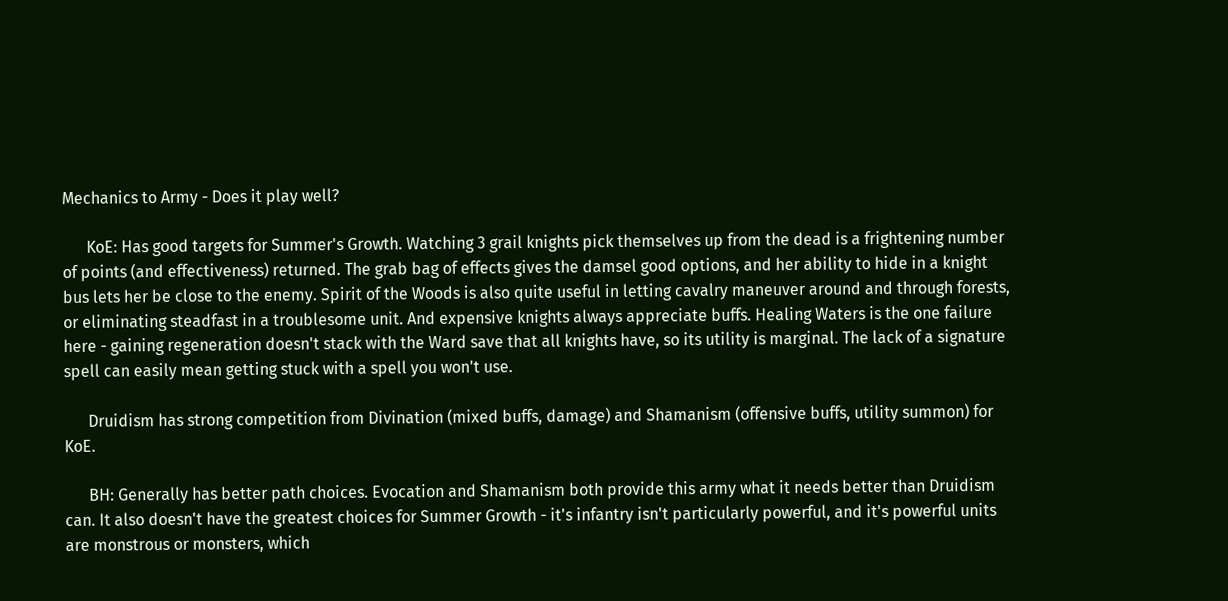Mechanics to Army - Does it play well?

      KoE: Has good targets for Summer's Growth. Watching 3 grail knights pick themselves up from the dead is a frightening number of points (and effectiveness) returned. The grab bag of effects gives the damsel good options, and her ability to hide in a knight bus lets her be close to the enemy. Spirit of the Woods is also quite useful in letting cavalry maneuver around and through forests, or eliminating steadfast in a troublesome unit. And expensive knights always appreciate buffs. Healing Waters is the one failure here - gaining regeneration doesn't stack with the Ward save that all knights have, so its utility is marginal. The lack of a signature spell can easily mean getting stuck with a spell you won't use.

      Druidism has strong competition from Divination (mixed buffs, damage) and Shamanism (offensive buffs, utility summon) for KoE.

      BH: Generally has better path choices. Evocation and Shamanism both provide this army what it needs better than Druidism can. It also doesn't have the greatest choices for Summer Growth - it's infantry isn't particularly powerful, and it's powerful units are monstrous or monsters, which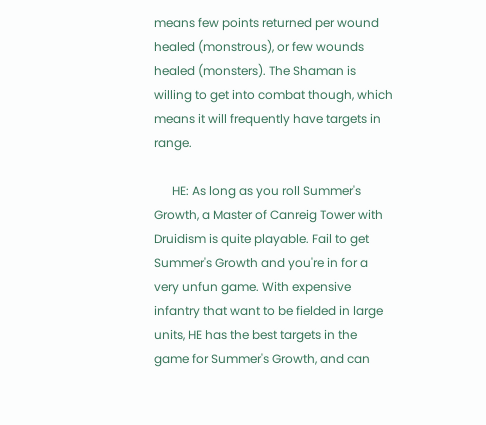means few points returned per wound healed (monstrous), or few wounds healed (monsters). The Shaman is willing to get into combat though, which means it will frequently have targets in range.

      HE: As long as you roll Summer's Growth, a Master of Canreig Tower with Druidism is quite playable. Fail to get Summer's Growth and you're in for a very unfun game. With expensive infantry that want to be fielded in large units, HE has the best targets in the game for Summer's Growth, and can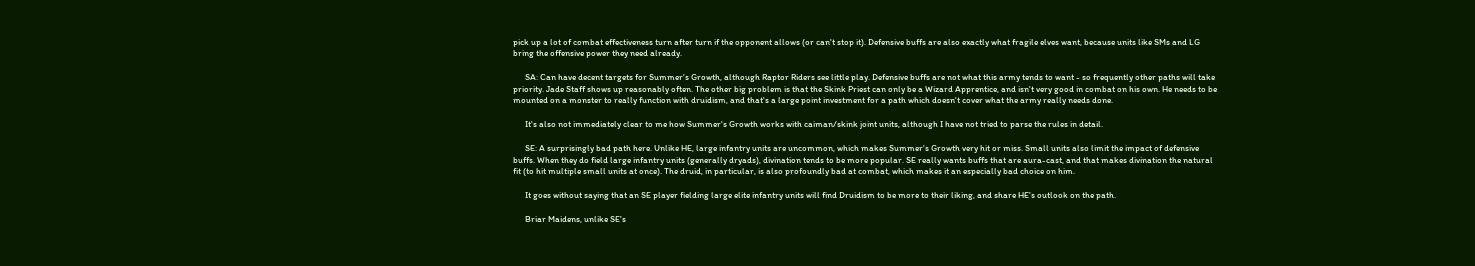pick up a lot of combat effectiveness turn after turn if the opponent allows (or can't stop it). Defensive buffs are also exactly what fragile elves want, because units like SMs and LG bring the offensive power they need already.

      SA: Can have decent targets for Summer's Growth, although Raptor Riders see little play. Defensive buffs are not what this army tends to want - so frequently other paths will take priority. Jade Staff shows up reasonably often. The other big problem is that the Skink Priest can only be a Wizard Apprentice, and isn't very good in combat on his own. He needs to be mounted on a monster to really function with druidism, and that's a large point investment for a path which doesn't cover what the army really needs done.

      It's also not immediately clear to me how Summer's Growth works with caiman/skink joint units, although I have not tried to parse the rules in detail.

      SE: A surprisingly bad path here. Unlike HE, large infantry units are uncommon, which makes Summer's Growth very hit or miss. Small units also limit the impact of defensive buffs. When they do field large infantry units (generally dryads), divination tends to be more popular. SE really wants buffs that are aura-cast, and that makes divination the natural fit (to hit multiple small units at once). The druid, in particular, is also profoundly bad at combat, which makes it an especially bad choice on him.

      It goes without saying that an SE player fielding large elite infantry units will find Druidism to be more to their liking, and share HE's outlook on the path.

      Briar Maidens, unlike SE's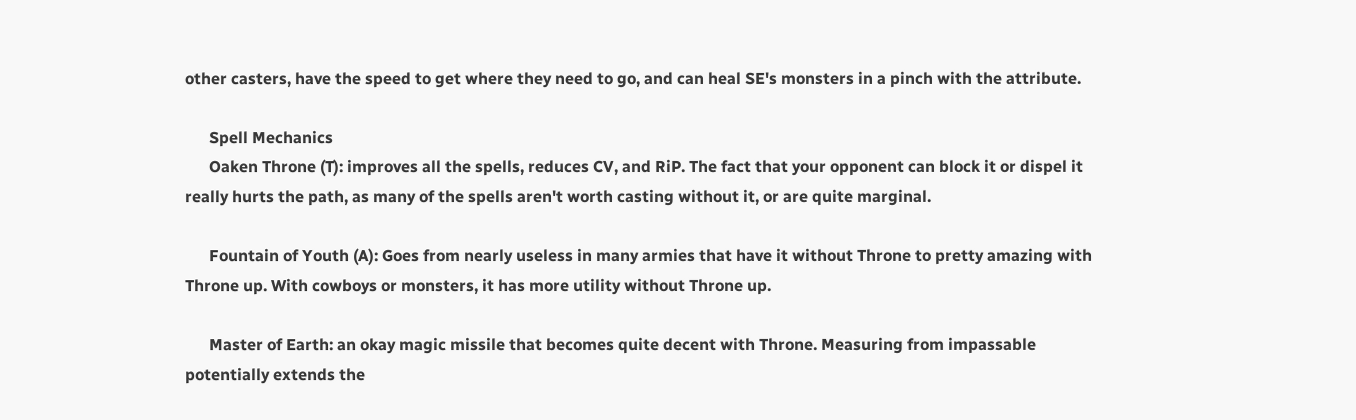other casters, have the speed to get where they need to go, and can heal SE's monsters in a pinch with the attribute.

      Spell Mechanics
      Oaken Throne (T): improves all the spells, reduces CV, and RiP. The fact that your opponent can block it or dispel it really hurts the path, as many of the spells aren't worth casting without it, or are quite marginal.

      Fountain of Youth (A): Goes from nearly useless in many armies that have it without Throne to pretty amazing with Throne up. With cowboys or monsters, it has more utility without Throne up.

      Master of Earth: an okay magic missile that becomes quite decent with Throne. Measuring from impassable potentially extends the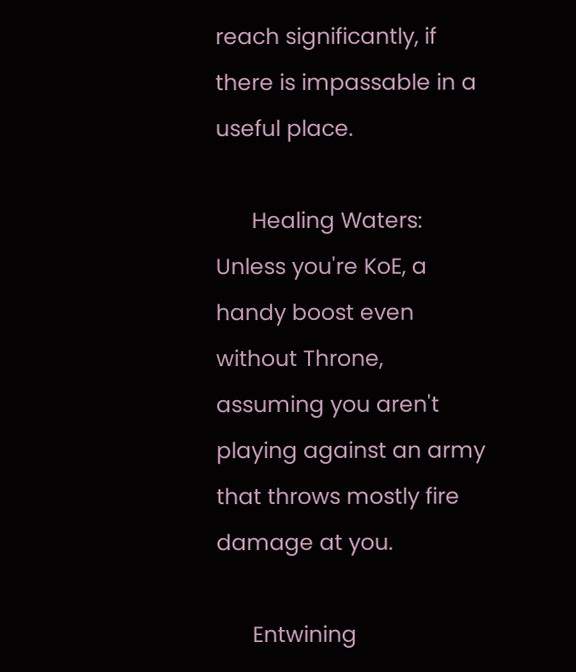reach significantly, if there is impassable in a useful place.

      Healing Waters: Unless you're KoE, a handy boost even without Throne, assuming you aren't playing against an army that throws mostly fire damage at you.

      Entwining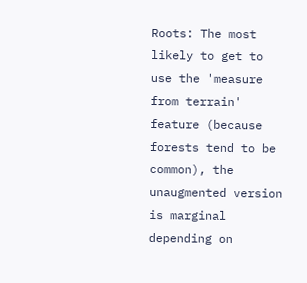Roots: The most likely to get to use the 'measure from terrain' feature (because forests tend to be common), the unaugmented version is marginal depending on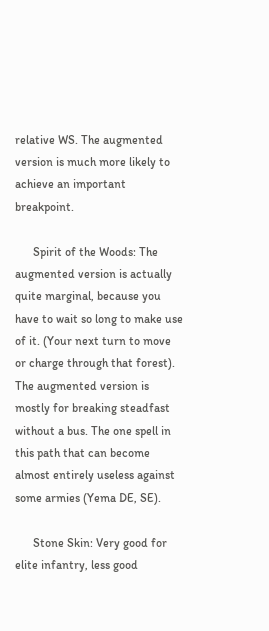relative WS. The augmented version is much more likely to achieve an important breakpoint.

      Spirit of the Woods: The augmented version is actually quite marginal, because you have to wait so long to make use of it. (Your next turn to move or charge through that forest). The augmented version is mostly for breaking steadfast without a bus. The one spell in this path that can become almost entirely useless against some armies (Yema DE, SE).

      Stone Skin: Very good for elite infantry, less good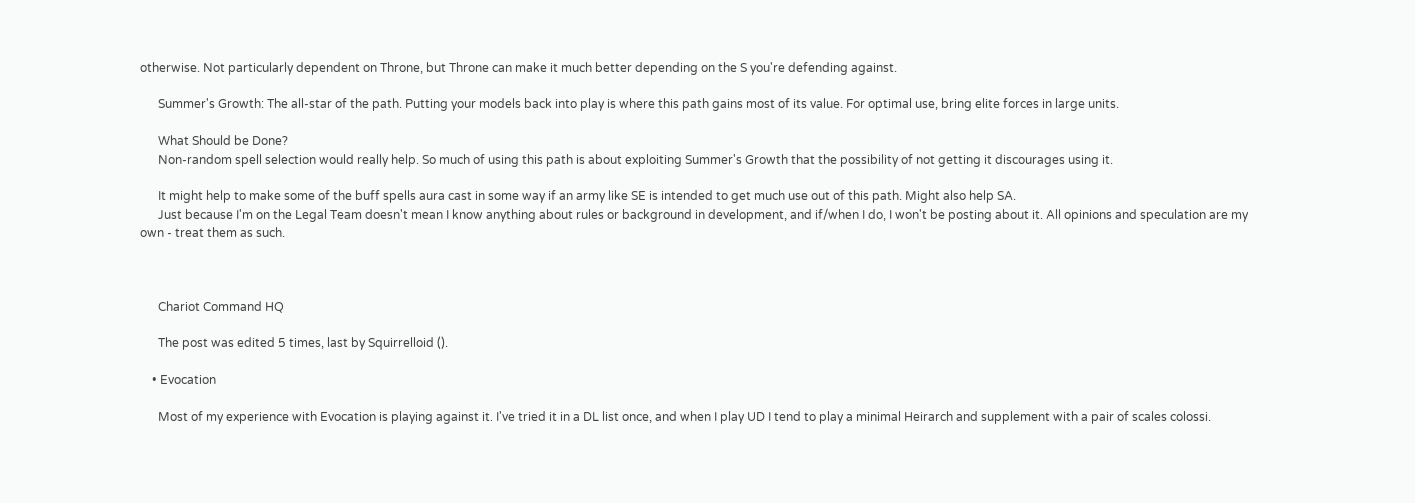otherwise. Not particularly dependent on Throne, but Throne can make it much better depending on the S you're defending against.

      Summer's Growth: The all-star of the path. Putting your models back into play is where this path gains most of its value. For optimal use, bring elite forces in large units.

      What Should be Done?
      Non-random spell selection would really help. So much of using this path is about exploiting Summer's Growth that the possibility of not getting it discourages using it.

      It might help to make some of the buff spells aura cast in some way if an army like SE is intended to get much use out of this path. Might also help SA.
      Just because I'm on the Legal Team doesn't mean I know anything about rules or background in development, and if/when I do, I won't be posting about it. All opinions and speculation are my own - treat them as such.



      Chariot Command HQ

      The post was edited 5 times, last by Squirrelloid ().

    • Evocation

      Most of my experience with Evocation is playing against it. I've tried it in a DL list once, and when I play UD I tend to play a minimal Heirarch and supplement with a pair of scales colossi.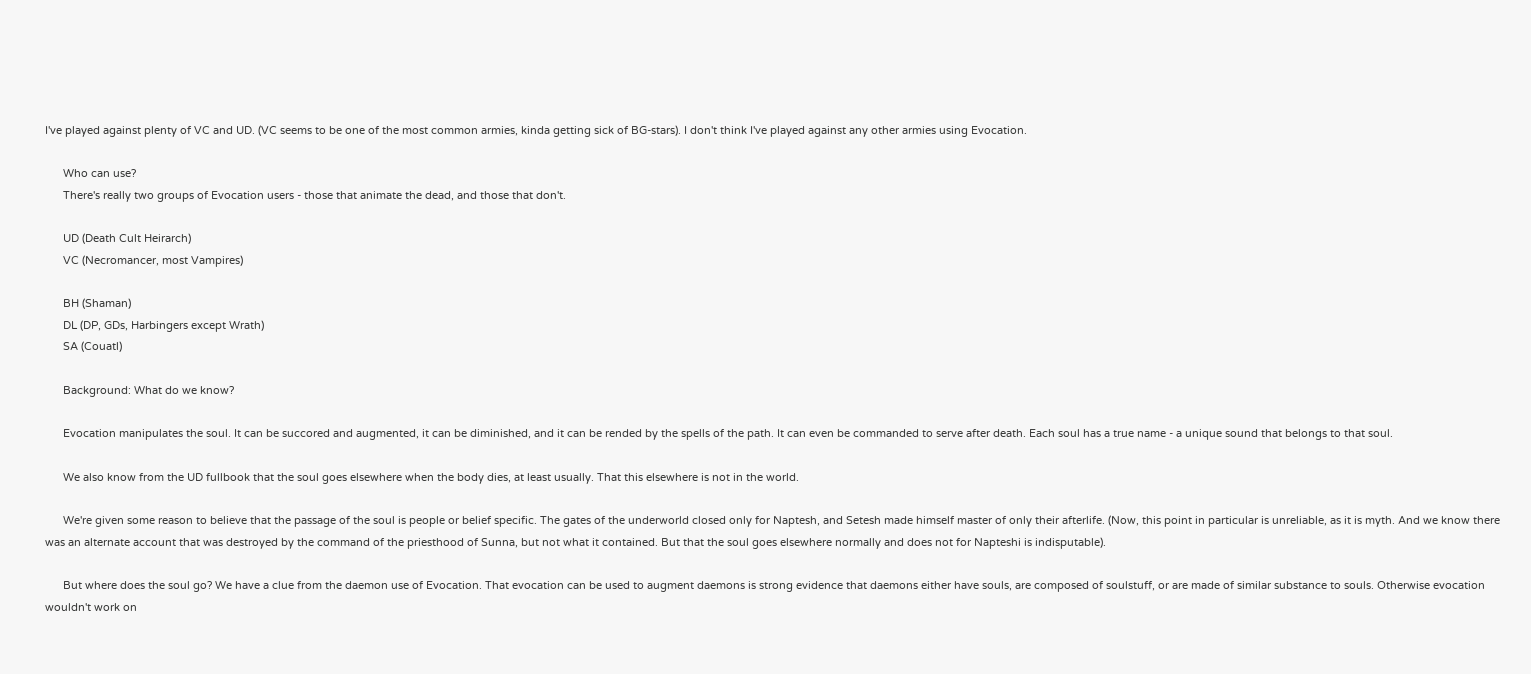I've played against plenty of VC and UD. (VC seems to be one of the most common armies, kinda getting sick of BG-stars). I don't think I've played against any other armies using Evocation.

      Who can use?
      There's really two groups of Evocation users - those that animate the dead, and those that don't.

      UD (Death Cult Heirarch)
      VC (Necromancer, most Vampires)

      BH (Shaman)
      DL (DP, GDs, Harbingers except Wrath)
      SA (Couatl)

      Background: What do we know?

      Evocation manipulates the soul. It can be succored and augmented, it can be diminished, and it can be rended by the spells of the path. It can even be commanded to serve after death. Each soul has a true name - a unique sound that belongs to that soul.

      We also know from the UD fullbook that the soul goes elsewhere when the body dies, at least usually. That this elsewhere is not in the world.

      We're given some reason to believe that the passage of the soul is people or belief specific. The gates of the underworld closed only for Naptesh, and Setesh made himself master of only their afterlife. (Now, this point in particular is unreliable, as it is myth. And we know there was an alternate account that was destroyed by the command of the priesthood of Sunna, but not what it contained. But that the soul goes elsewhere normally and does not for Napteshi is indisputable).

      But where does the soul go? We have a clue from the daemon use of Evocation. That evocation can be used to augment daemons is strong evidence that daemons either have souls, are composed of soulstuff, or are made of similar substance to souls. Otherwise evocation wouldn't work on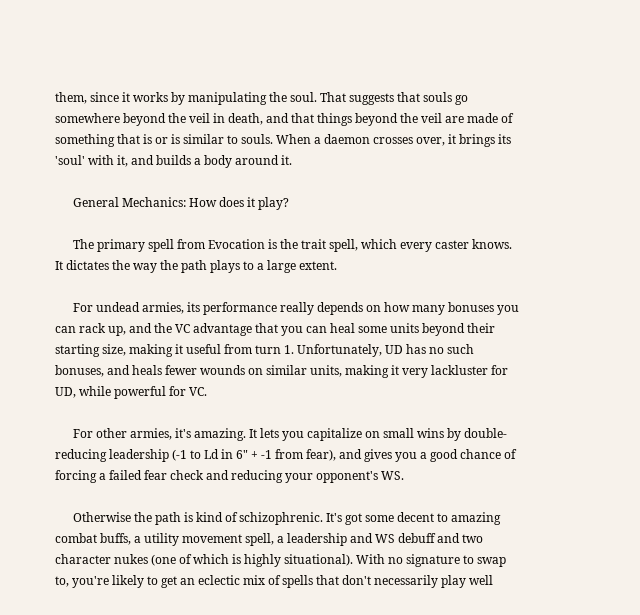them, since it works by manipulating the soul. That suggests that souls go somewhere beyond the veil in death, and that things beyond the veil are made of something that is or is similar to souls. When a daemon crosses over, it brings its 'soul' with it, and builds a body around it.

      General Mechanics: How does it play?

      The primary spell from Evocation is the trait spell, which every caster knows. It dictates the way the path plays to a large extent.

      For undead armies, its performance really depends on how many bonuses you can rack up, and the VC advantage that you can heal some units beyond their starting size, making it useful from turn 1. Unfortunately, UD has no such bonuses, and heals fewer wounds on similar units, making it very lackluster for UD, while powerful for VC.

      For other armies, it's amazing. It lets you capitalize on small wins by double-reducing leadership (-1 to Ld in 6" + -1 from fear), and gives you a good chance of forcing a failed fear check and reducing your opponent's WS.

      Otherwise the path is kind of schizophrenic. It's got some decent to amazing combat buffs, a utility movement spell, a leadership and WS debuff and two character nukes (one of which is highly situational). With no signature to swap to, you're likely to get an eclectic mix of spells that don't necessarily play well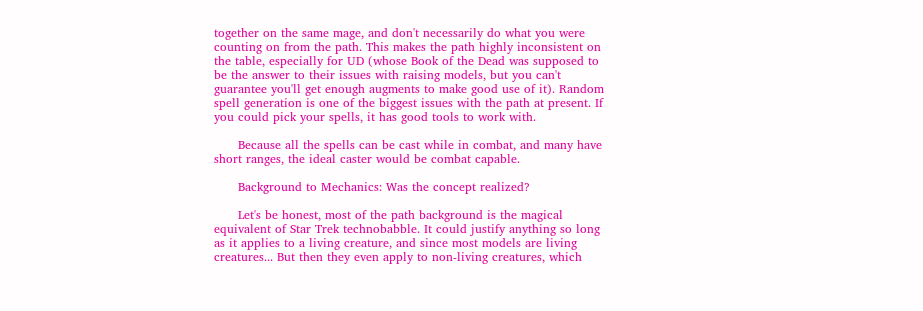together on the same mage, and don't necessarily do what you were counting on from the path. This makes the path highly inconsistent on the table, especially for UD (whose Book of the Dead was supposed to be the answer to their issues with raising models, but you can't guarantee you'll get enough augments to make good use of it). Random spell generation is one of the biggest issues with the path at present. If you could pick your spells, it has good tools to work with.

      Because all the spells can be cast while in combat, and many have short ranges, the ideal caster would be combat capable.

      Background to Mechanics: Was the concept realized?

      Let's be honest, most of the path background is the magical equivalent of Star Trek technobabble. It could justify anything so long as it applies to a living creature, and since most models are living creatures... But then they even apply to non-living creatures, which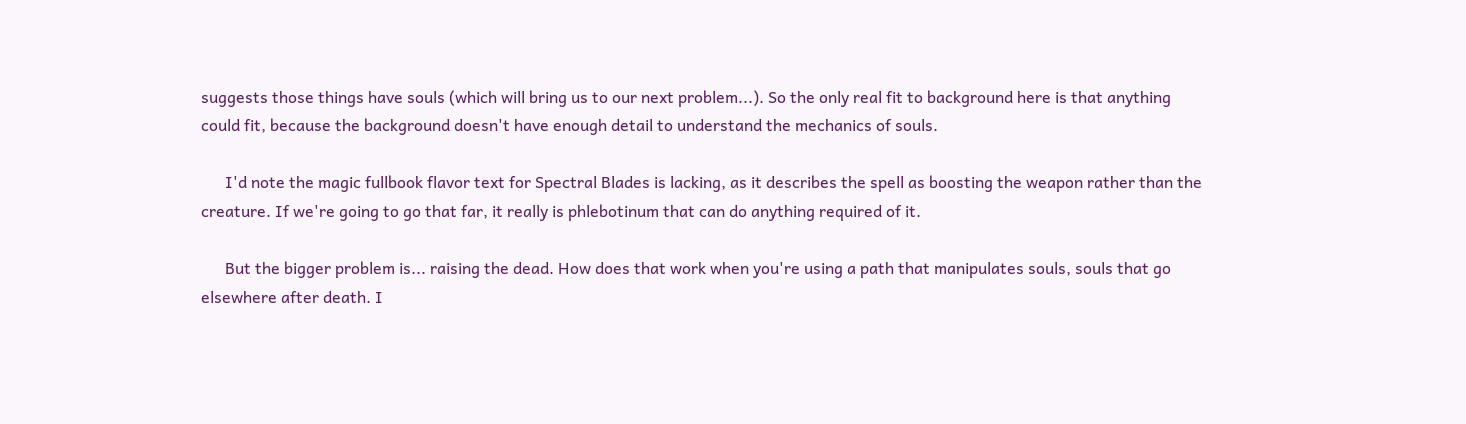suggests those things have souls (which will bring us to our next problem...). So the only real fit to background here is that anything could fit, because the background doesn't have enough detail to understand the mechanics of souls.

      I'd note the magic fullbook flavor text for Spectral Blades is lacking, as it describes the spell as boosting the weapon rather than the creature. If we're going to go that far, it really is phlebotinum that can do anything required of it.

      But the bigger problem is... raising the dead. How does that work when you're using a path that manipulates souls, souls that go elsewhere after death. I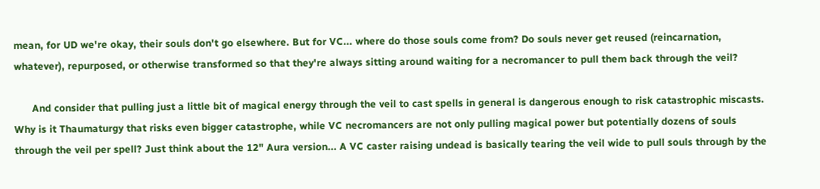mean, for UD we're okay, their souls don't go elsewhere. But for VC... where do those souls come from? Do souls never get reused (reincarnation, whatever), repurposed, or otherwise transformed so that they're always sitting around waiting for a necromancer to pull them back through the veil?

      And consider that pulling just a little bit of magical energy through the veil to cast spells in general is dangerous enough to risk catastrophic miscasts. Why is it Thaumaturgy that risks even bigger catastrophe, while VC necromancers are not only pulling magical power but potentially dozens of souls through the veil per spell? Just think about the 12" Aura version... A VC caster raising undead is basically tearing the veil wide to pull souls through by the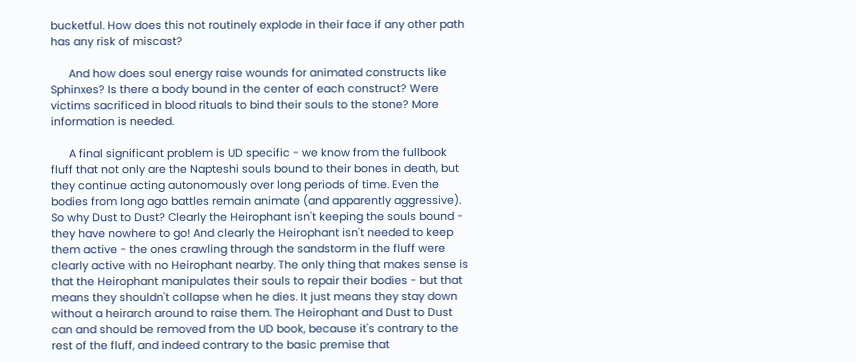bucketful. How does this not routinely explode in their face if any other path has any risk of miscast?

      And how does soul energy raise wounds for animated constructs like Sphinxes? Is there a body bound in the center of each construct? Were victims sacrificed in blood rituals to bind their souls to the stone? More information is needed.

      A final significant problem is UD specific - we know from the fullbook fluff that not only are the Napteshi souls bound to their bones in death, but they continue acting autonomously over long periods of time. Even the bodies from long ago battles remain animate (and apparently aggressive). So why Dust to Dust? Clearly the Heirophant isn't keeping the souls bound - they have nowhere to go! And clearly the Heirophant isn't needed to keep them active - the ones crawling through the sandstorm in the fluff were clearly active with no Heirophant nearby. The only thing that makes sense is that the Heirophant manipulates their souls to repair their bodies - but that means they shouldn't collapse when he dies. It just means they stay down without a heirarch around to raise them. The Heirophant and Dust to Dust can and should be removed from the UD book, because it's contrary to the rest of the fluff, and indeed contrary to the basic premise that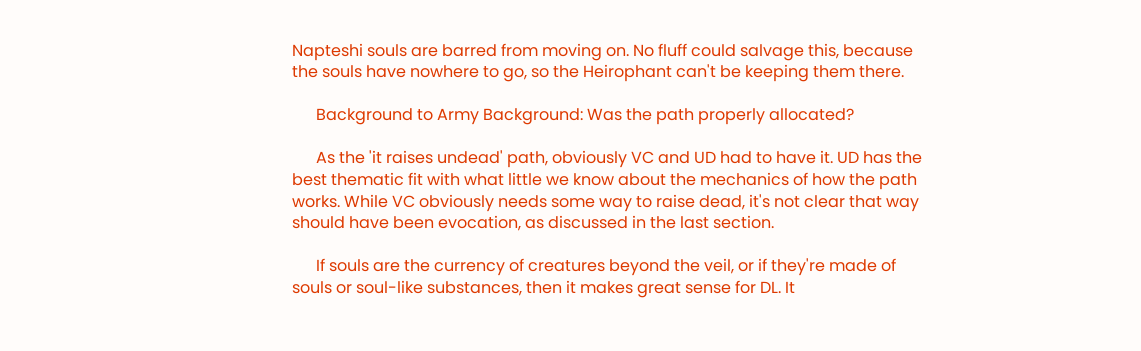Napteshi souls are barred from moving on. No fluff could salvage this, because the souls have nowhere to go, so the Heirophant can't be keeping them there.

      Background to Army Background: Was the path properly allocated?

      As the 'it raises undead' path, obviously VC and UD had to have it. UD has the best thematic fit with what little we know about the mechanics of how the path works. While VC obviously needs some way to raise dead, it's not clear that way should have been evocation, as discussed in the last section.

      If souls are the currency of creatures beyond the veil, or if they're made of souls or soul-like substances, then it makes great sense for DL. It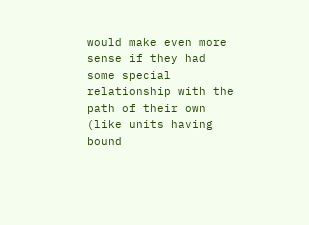would make even more sense if they had some special relationship with the path of their own (like units having bound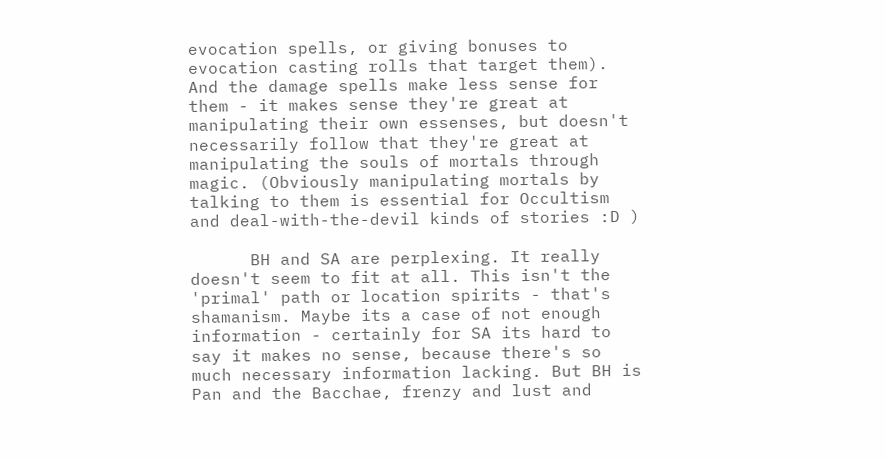evocation spells, or giving bonuses to evocation casting rolls that target them). And the damage spells make less sense for them - it makes sense they're great at manipulating their own essenses, but doesn't necessarily follow that they're great at manipulating the souls of mortals through magic. (Obviously manipulating mortals by talking to them is essential for Occultism and deal-with-the-devil kinds of stories :D )

      BH and SA are perplexing. It really doesn't seem to fit at all. This isn't the 'primal' path or location spirits - that's shamanism. Maybe its a case of not enough information - certainly for SA its hard to say it makes no sense, because there's so much necessary information lacking. But BH is Pan and the Bacchae, frenzy and lust and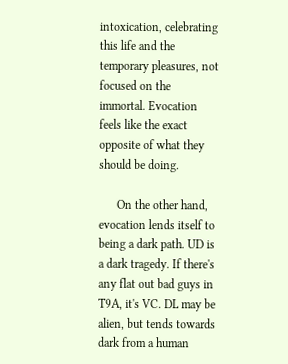intoxication, celebrating this life and the temporary pleasures, not focused on the immortal. Evocation feels like the exact opposite of what they should be doing.

      On the other hand, evocation lends itself to being a dark path. UD is a dark tragedy. If there's any flat out bad guys in T9A, it's VC. DL may be alien, but tends towards dark from a human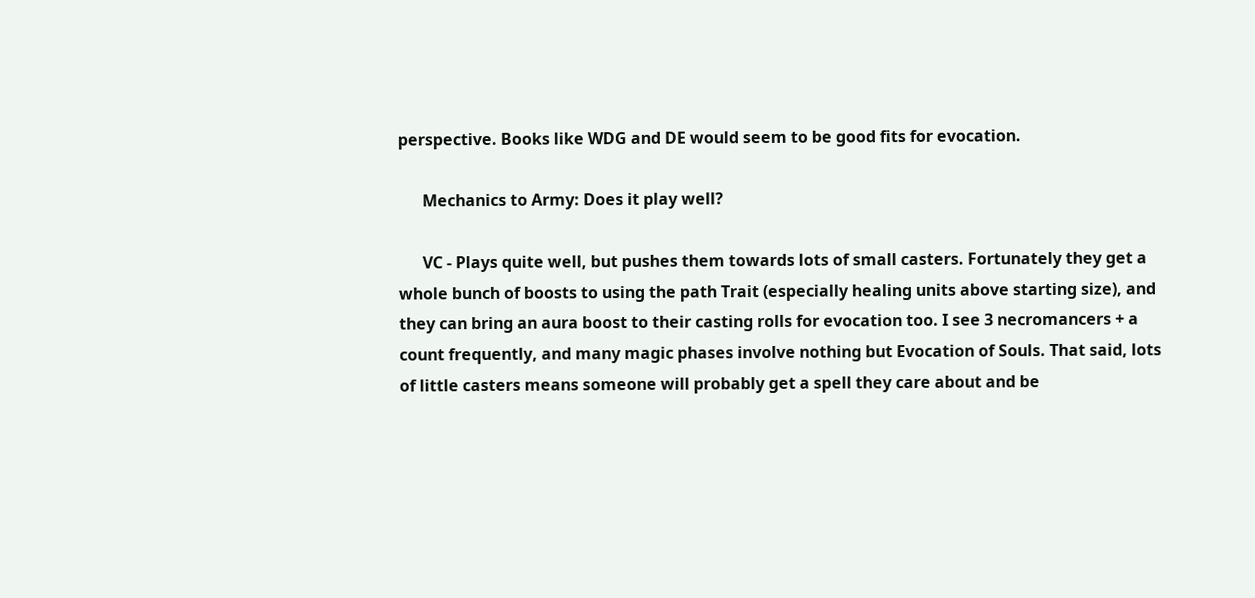perspective. Books like WDG and DE would seem to be good fits for evocation.

      Mechanics to Army: Does it play well?

      VC - Plays quite well, but pushes them towards lots of small casters. Fortunately they get a whole bunch of boosts to using the path Trait (especially healing units above starting size), and they can bring an aura boost to their casting rolls for evocation too. I see 3 necromancers + a count frequently, and many magic phases involve nothing but Evocation of Souls. That said, lots of little casters means someone will probably get a spell they care about and be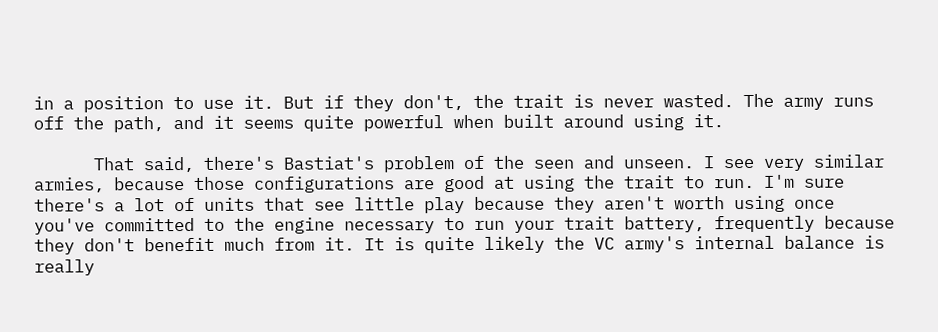in a position to use it. But if they don't, the trait is never wasted. The army runs off the path, and it seems quite powerful when built around using it.

      That said, there's Bastiat's problem of the seen and unseen. I see very similar armies, because those configurations are good at using the trait to run. I'm sure there's a lot of units that see little play because they aren't worth using once you've committed to the engine necessary to run your trait battery, frequently because they don't benefit much from it. It is quite likely the VC army's internal balance is really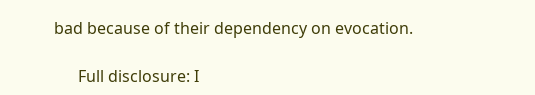bad because of their dependency on evocation.

      Full disclosure: I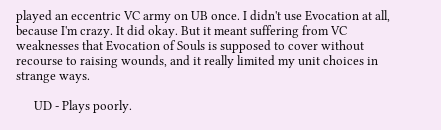played an eccentric VC army on UB once. I didn't use Evocation at all, because I'm crazy. It did okay. But it meant suffering from VC weaknesses that Evocation of Souls is supposed to cover without recourse to raising wounds, and it really limited my unit choices in strange ways.

      UD - Plays poorly.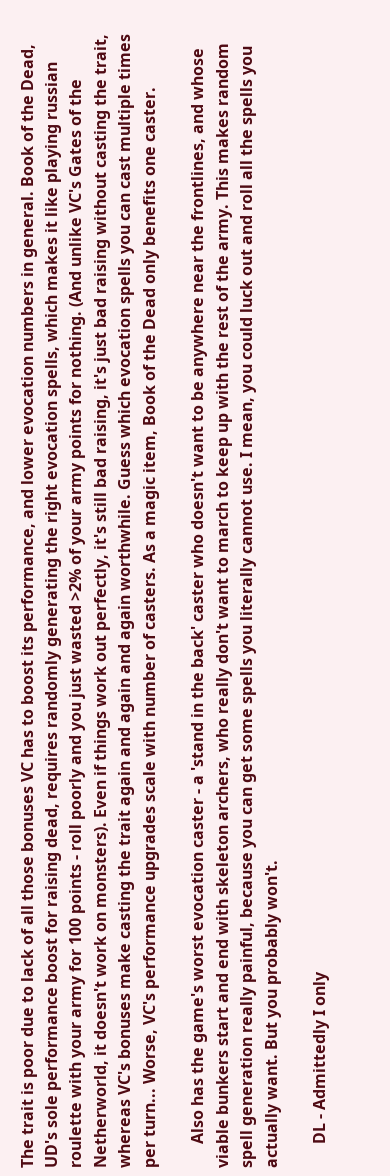The trait is poor due to lack of all those bonuses VC has to boost its performance, and lower evocation numbers in general. Book of the Dead, UD's sole performance boost for raising dead, requires randomly generating the right evocation spells, which makes it like playing russian roulette with your army for 100 points - roll poorly and you just wasted >2% of your army points for nothing. (And unlike VC's Gates of the Netherworld, it doesn't work on monsters). Even if things work out perfectly, it's still bad raising, it's just bad raising without casting the trait, whereas VC's bonuses make casting the trait again and again and again worthwhile. Guess which evocation spells you can cast multiple times per turn... Worse, VC's performance upgrades scale with number of casters. As a magic item, Book of the Dead only benefits one caster.

      Also has the game's worst evocation caster - a 'stand in the back' caster who doesn't want to be anywhere near the frontlines, and whose viable bunkers start and end with skeleton archers, who really don't want to march to keep up with the rest of the army. This makes random spell generation really painful, because you can get some spells you literally cannot use. I mean, you could luck out and roll all the spells you actually want. But you probably won't.

      DL - Admittedly I only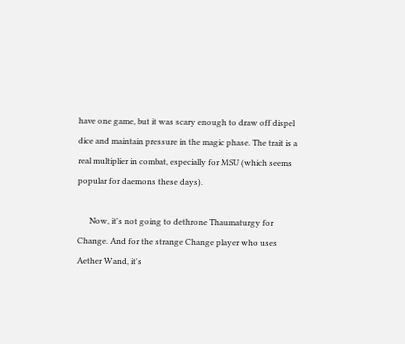have one game, but it was scary enough to draw off dispel dice and maintain pressure in the magic phase. The trait is a real multiplier in combat, especially for MSU (which seems popular for daemons these days).

      Now, it's not going to dethrone Thaumaturgy for Change. And for the strange Change player who uses Aether Wand, it's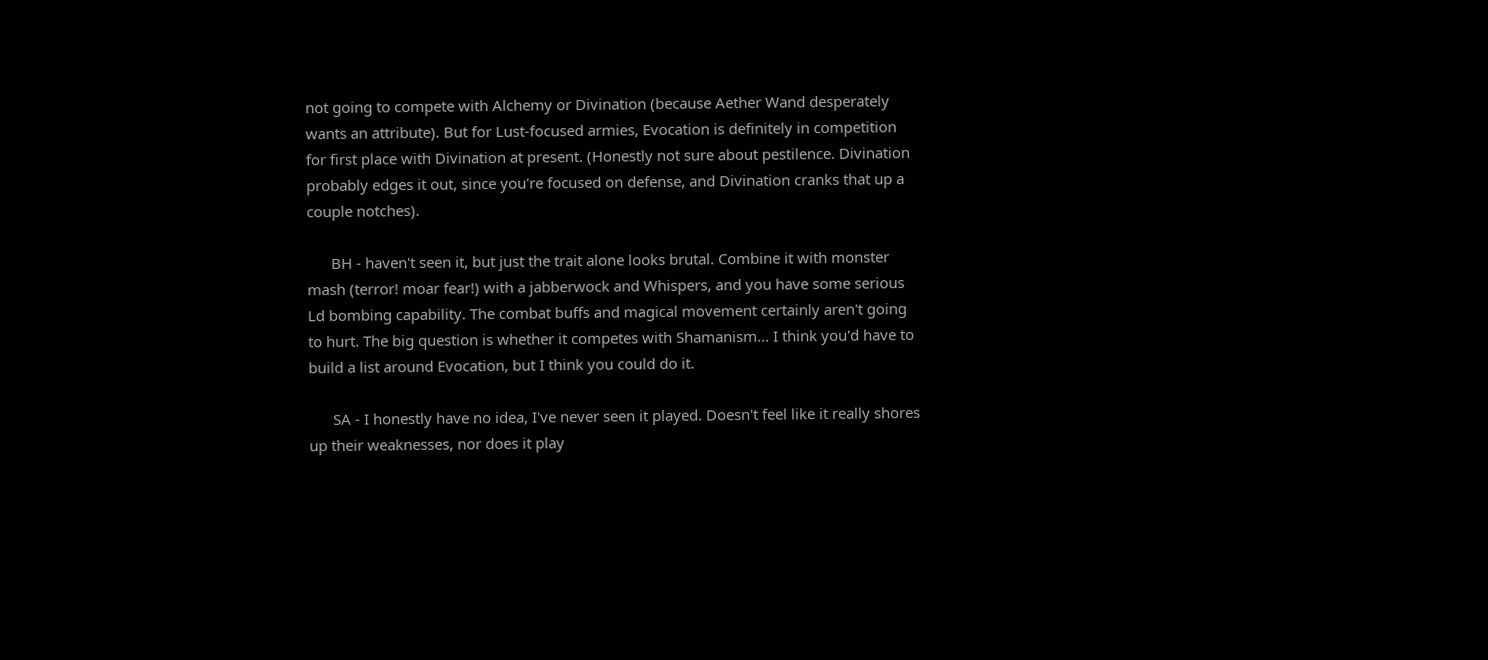not going to compete with Alchemy or Divination (because Aether Wand desperately wants an attribute). But for Lust-focused armies, Evocation is definitely in competition for first place with Divination at present. (Honestly not sure about pestilence. Divination probably edges it out, since you're focused on defense, and Divination cranks that up a couple notches).

      BH - haven't seen it, but just the trait alone looks brutal. Combine it with monster mash (terror! moar fear!) with a jabberwock and Whispers, and you have some serious Ld bombing capability. The combat buffs and magical movement certainly aren't going to hurt. The big question is whether it competes with Shamanism... I think you'd have to build a list around Evocation, but I think you could do it.

      SA - I honestly have no idea, I've never seen it played. Doesn't feel like it really shores up their weaknesses, nor does it play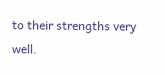to their strengths very well.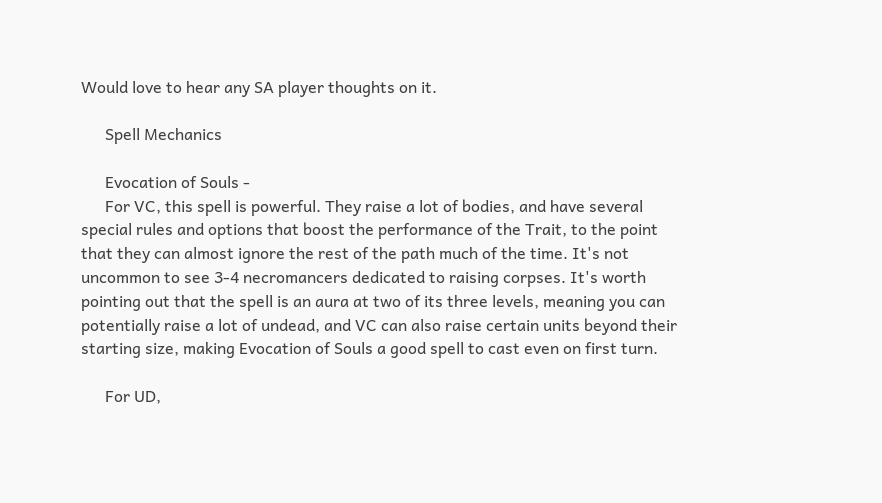Would love to hear any SA player thoughts on it.

      Spell Mechanics

      Evocation of Souls -
      For VC, this spell is powerful. They raise a lot of bodies, and have several special rules and options that boost the performance of the Trait, to the point that they can almost ignore the rest of the path much of the time. It's not uncommon to see 3-4 necromancers dedicated to raising corpses. It's worth pointing out that the spell is an aura at two of its three levels, meaning you can potentially raise a lot of undead, and VC can also raise certain units beyond their starting size, making Evocation of Souls a good spell to cast even on first turn.

      For UD,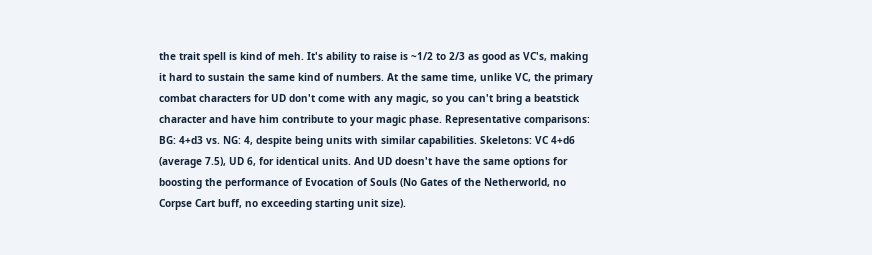the trait spell is kind of meh. It's ability to raise is ~1/2 to 2/3 as good as VC's, making it hard to sustain the same kind of numbers. At the same time, unlike VC, the primary combat characters for UD don't come with any magic, so you can't bring a beatstick character and have him contribute to your magic phase. Representative comparisons: BG: 4+d3 vs. NG: 4, despite being units with similar capabilities. Skeletons: VC 4+d6 (average 7.5), UD 6, for identical units. And UD doesn't have the same options for boosting the performance of Evocation of Souls (No Gates of the Netherworld, no Corpse Cart buff, no exceeding starting unit size).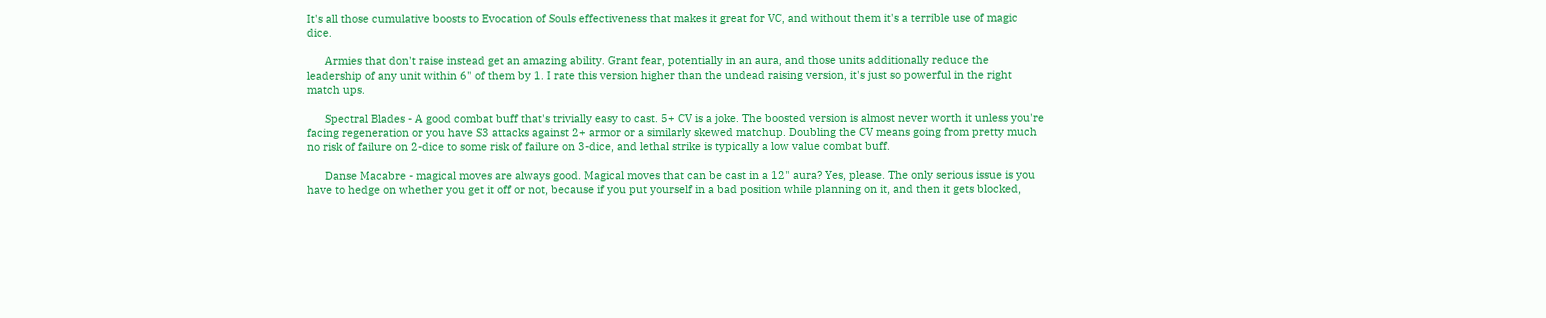It's all those cumulative boosts to Evocation of Souls effectiveness that makes it great for VC, and without them it's a terrible use of magic dice.

      Armies that don't raise instead get an amazing ability. Grant fear, potentially in an aura, and those units additionally reduce the leadership of any unit within 6" of them by 1. I rate this version higher than the undead raising version, it's just so powerful in the right match ups.

      Spectral Blades - A good combat buff that's trivially easy to cast. 5+ CV is a joke. The boosted version is almost never worth it unless you're facing regeneration or you have S3 attacks against 2+ armor or a similarly skewed matchup. Doubling the CV means going from pretty much no risk of failure on 2-dice to some risk of failure on 3-dice, and lethal strike is typically a low value combat buff.

      Danse Macabre - magical moves are always good. Magical moves that can be cast in a 12" aura? Yes, please. The only serious issue is you have to hedge on whether you get it off or not, because if you put yourself in a bad position while planning on it, and then it gets blocked,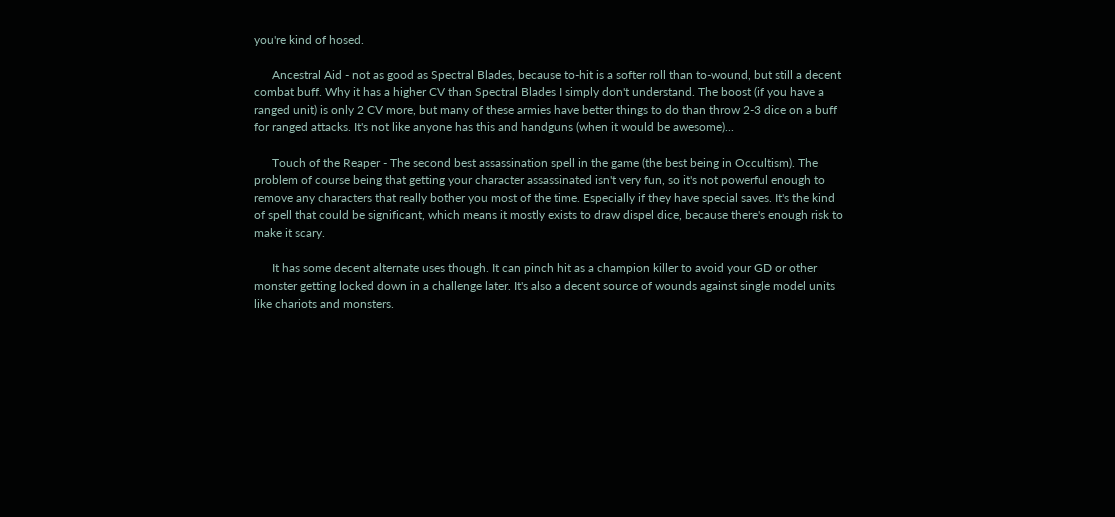you're kind of hosed.

      Ancestral Aid - not as good as Spectral Blades, because to-hit is a softer roll than to-wound, but still a decent combat buff. Why it has a higher CV than Spectral Blades I simply don't understand. The boost (if you have a ranged unit) is only 2 CV more, but many of these armies have better things to do than throw 2-3 dice on a buff for ranged attacks. It's not like anyone has this and handguns (when it would be awesome)...

      Touch of the Reaper - The second best assassination spell in the game (the best being in Occultism). The problem of course being that getting your character assassinated isn't very fun, so it's not powerful enough to remove any characters that really bother you most of the time. Especially if they have special saves. It's the kind of spell that could be significant, which means it mostly exists to draw dispel dice, because there's enough risk to make it scary.

      It has some decent alternate uses though. It can pinch hit as a champion killer to avoid your GD or other monster getting locked down in a challenge later. It's also a decent source of wounds against single model units like chariots and monsters.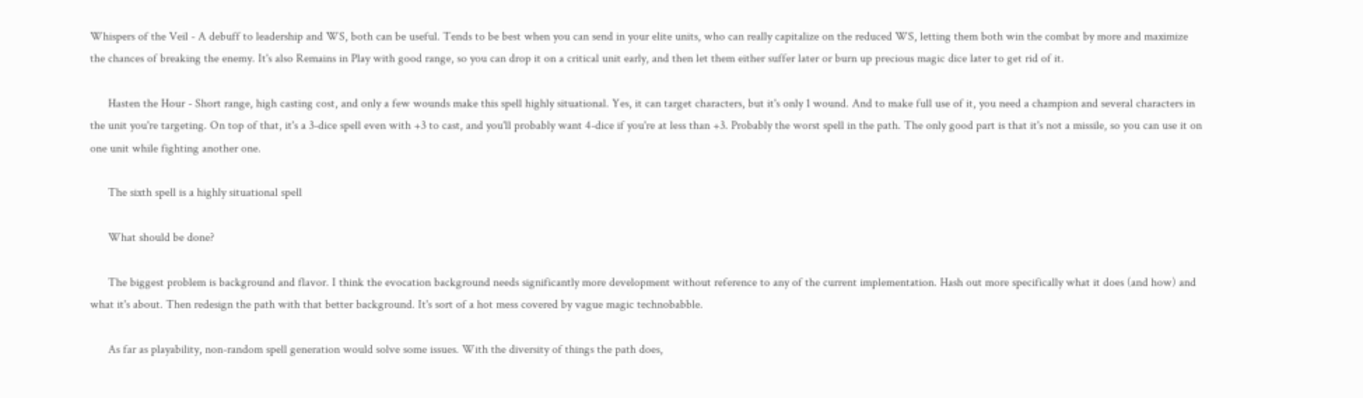Whispers of the Veil - A debuff to leadership and WS, both can be useful. Tends to be best when you can send in your elite units, who can really capitalize on the reduced WS, letting them both win the combat by more and maximize the chances of breaking the enemy. It's also Remains in Play with good range, so you can drop it on a critical unit early, and then let them either suffer later or burn up precious magic dice later to get rid of it.

      Hasten the Hour - Short range, high casting cost, and only a few wounds make this spell highly situational. Yes, it can target characters, but it's only 1 wound. And to make full use of it, you need a champion and several characters in the unit you're targeting. On top of that, it's a 3-dice spell even with +3 to cast, and you'll probably want 4-dice if you're at less than +3. Probably the worst spell in the path. The only good part is that it's not a missile, so you can use it on one unit while fighting another one.

      The sixth spell is a highly situational spell

      What should be done?

      The biggest problem is background and flavor. I think the evocation background needs significantly more development without reference to any of the current implementation. Hash out more specifically what it does (and how) and what it's about. Then redesign the path with that better background. It's sort of a hot mess covered by vague magic technobabble.

      As far as playability, non-random spell generation would solve some issues. With the diversity of things the path does,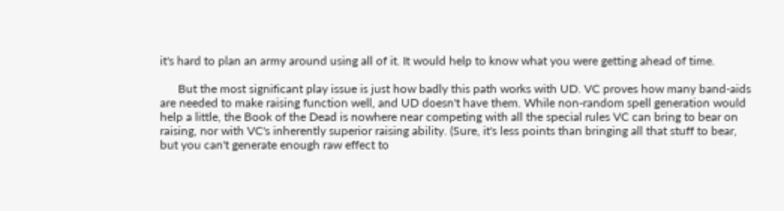it's hard to plan an army around using all of it. It would help to know what you were getting ahead of time.

      But the most significant play issue is just how badly this path works with UD. VC proves how many band-aids are needed to make raising function well, and UD doesn't have them. While non-random spell generation would help a little, the Book of the Dead is nowhere near competing with all the special rules VC can bring to bear on raising, nor with VC's inherently superior raising ability. (Sure, it's less points than bringing all that stuff to bear, but you can't generate enough raw effect to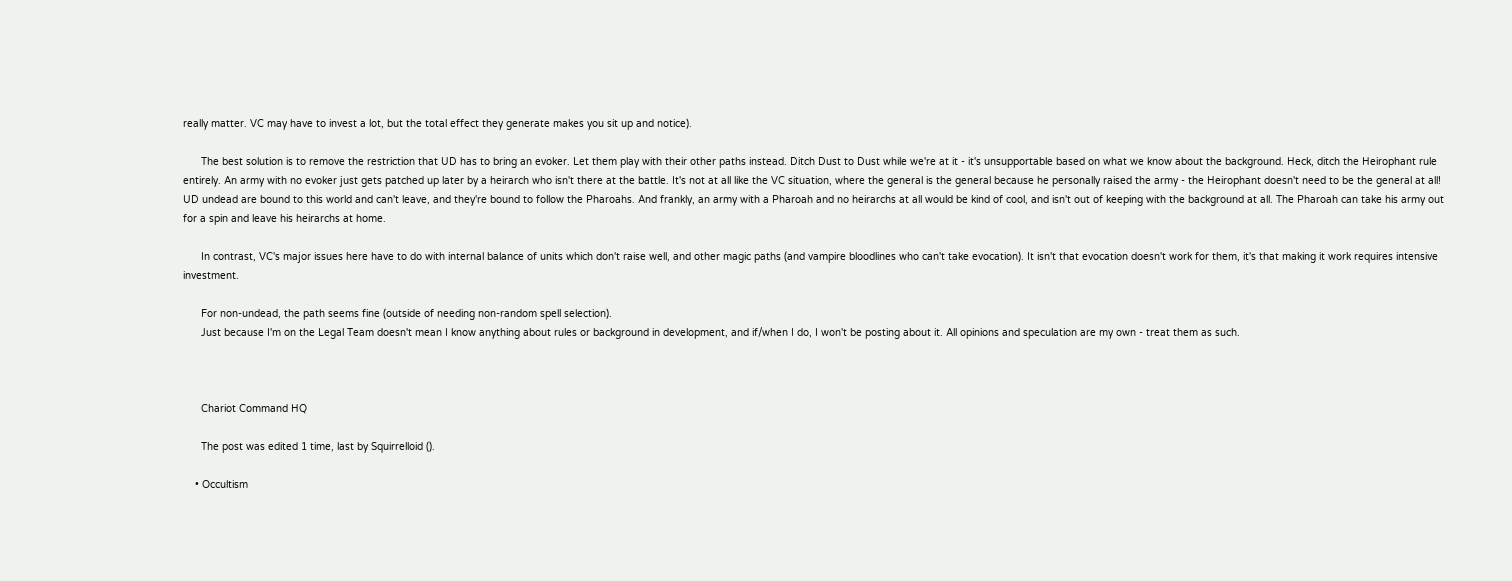really matter. VC may have to invest a lot, but the total effect they generate makes you sit up and notice).

      The best solution is to remove the restriction that UD has to bring an evoker. Let them play with their other paths instead. Ditch Dust to Dust while we're at it - it's unsupportable based on what we know about the background. Heck, ditch the Heirophant rule entirely. An army with no evoker just gets patched up later by a heirarch who isn't there at the battle. It's not at all like the VC situation, where the general is the general because he personally raised the army - the Heirophant doesn't need to be the general at all! UD undead are bound to this world and can't leave, and they're bound to follow the Pharoahs. And frankly, an army with a Pharoah and no heirarchs at all would be kind of cool, and isn't out of keeping with the background at all. The Pharoah can take his army out for a spin and leave his heirarchs at home.

      In contrast, VC's major issues here have to do with internal balance of units which don't raise well, and other magic paths (and vampire bloodlines who can't take evocation). It isn't that evocation doesn't work for them, it's that making it work requires intensive investment.

      For non-undead, the path seems fine (outside of needing non-random spell selection).
      Just because I'm on the Legal Team doesn't mean I know anything about rules or background in development, and if/when I do, I won't be posting about it. All opinions and speculation are my own - treat them as such.



      Chariot Command HQ

      The post was edited 1 time, last by Squirrelloid ().

    • Occultism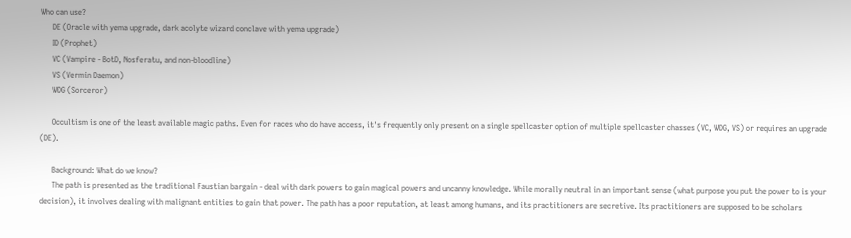Who can use?
      DE (Oracle with yema upgrade, dark acolyte wizard conclave with yema upgrade)
      ID (Prophet)
      VC (Vampire - BotD, Nosferatu, and non-bloodline)
      VS (Vermin Daemon)
      WDG (Sorceror)

      Occultism is one of the least available magic paths. Even for races who do have access, it's frequently only present on a single spellcaster option of multiple spellcaster chasses (VC, WDG, VS) or requires an upgrade (DE).

      Background: What do we know?
      The path is presented as the traditional Faustian bargain - deal with dark powers to gain magical powers and uncanny knowledge. While morally neutral in an important sense (what purpose you put the power to is your decision), it involves dealing with malignant entities to gain that power. The path has a poor reputation, at least among humans, and its practitioners are secretive. Its practitioners are supposed to be scholars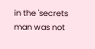in the 'secrets man was not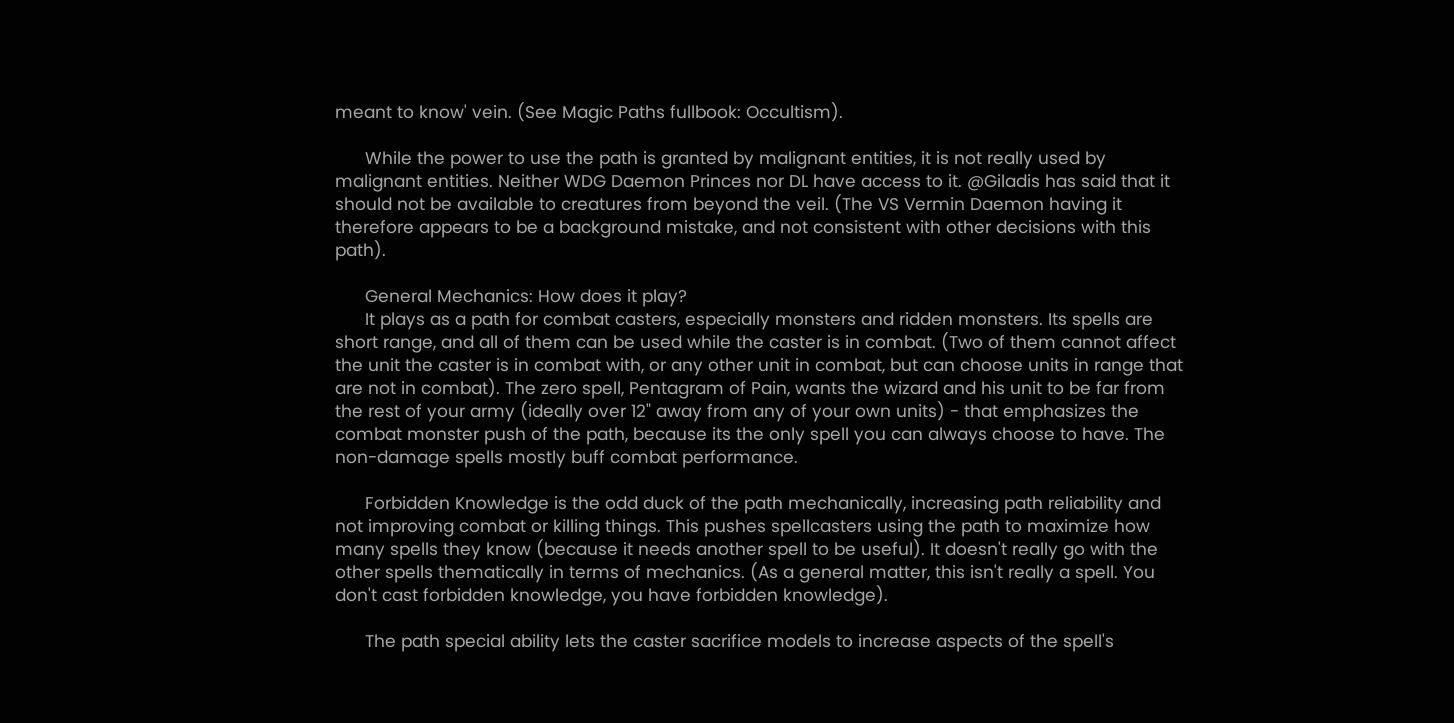meant to know' vein. (See Magic Paths fullbook: Occultism).

      While the power to use the path is granted by malignant entities, it is not really used by malignant entities. Neither WDG Daemon Princes nor DL have access to it. @Giladis has said that it should not be available to creatures from beyond the veil. (The VS Vermin Daemon having it therefore appears to be a background mistake, and not consistent with other decisions with this path).

      General Mechanics: How does it play?
      It plays as a path for combat casters, especially monsters and ridden monsters. Its spells are short range, and all of them can be used while the caster is in combat. (Two of them cannot affect the unit the caster is in combat with, or any other unit in combat, but can choose units in range that are not in combat). The zero spell, Pentagram of Pain, wants the wizard and his unit to be far from the rest of your army (ideally over 12" away from any of your own units) - that emphasizes the combat monster push of the path, because its the only spell you can always choose to have. The non-damage spells mostly buff combat performance.

      Forbidden Knowledge is the odd duck of the path mechanically, increasing path reliability and not improving combat or killing things. This pushes spellcasters using the path to maximize how many spells they know (because it needs another spell to be useful). It doesn't really go with the other spells thematically in terms of mechanics. (As a general matter, this isn't really a spell. You don't cast forbidden knowledge, you have forbidden knowledge).

      The path special ability lets the caster sacrifice models to increase aspects of the spell's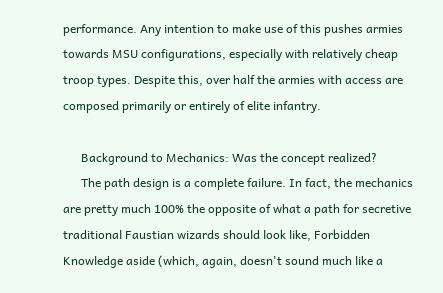performance. Any intention to make use of this pushes armies towards MSU configurations, especially with relatively cheap troop types. Despite this, over half the armies with access are composed primarily or entirely of elite infantry.

      Background to Mechanics: Was the concept realized?
      The path design is a complete failure. In fact, the mechanics are pretty much 100% the opposite of what a path for secretive traditional Faustian wizards should look like, Forbidden Knowledge aside (which, again, doesn't sound much like a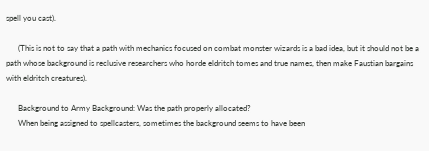spell you cast).

      (This is not to say that a path with mechanics focused on combat monster wizards is a bad idea, but it should not be a path whose background is reclusive researchers who horde eldritch tomes and true names, then make Faustian bargains with eldritch creatures).

      Background to Army Background: Was the path properly allocated?
      When being assigned to spellcasters, sometimes the background seems to have been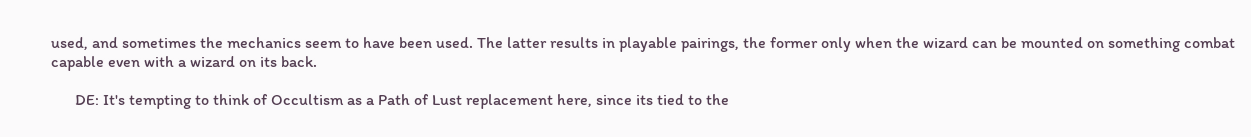used, and sometimes the mechanics seem to have been used. The latter results in playable pairings, the former only when the wizard can be mounted on something combat capable even with a wizard on its back.

      DE: It's tempting to think of Occultism as a Path of Lust replacement here, since its tied to the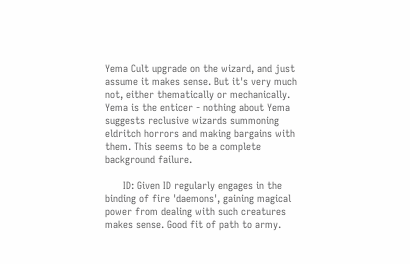Yema Cult upgrade on the wizard, and just assume it makes sense. But it's very much not, either thematically or mechanically. Yema is the enticer - nothing about Yema suggests reclusive wizards summoning eldritch horrors and making bargains with them. This seems to be a complete background failure.

      ID: Given ID regularly engages in the binding of fire 'daemons', gaining magical power from dealing with such creatures makes sense. Good fit of path to army.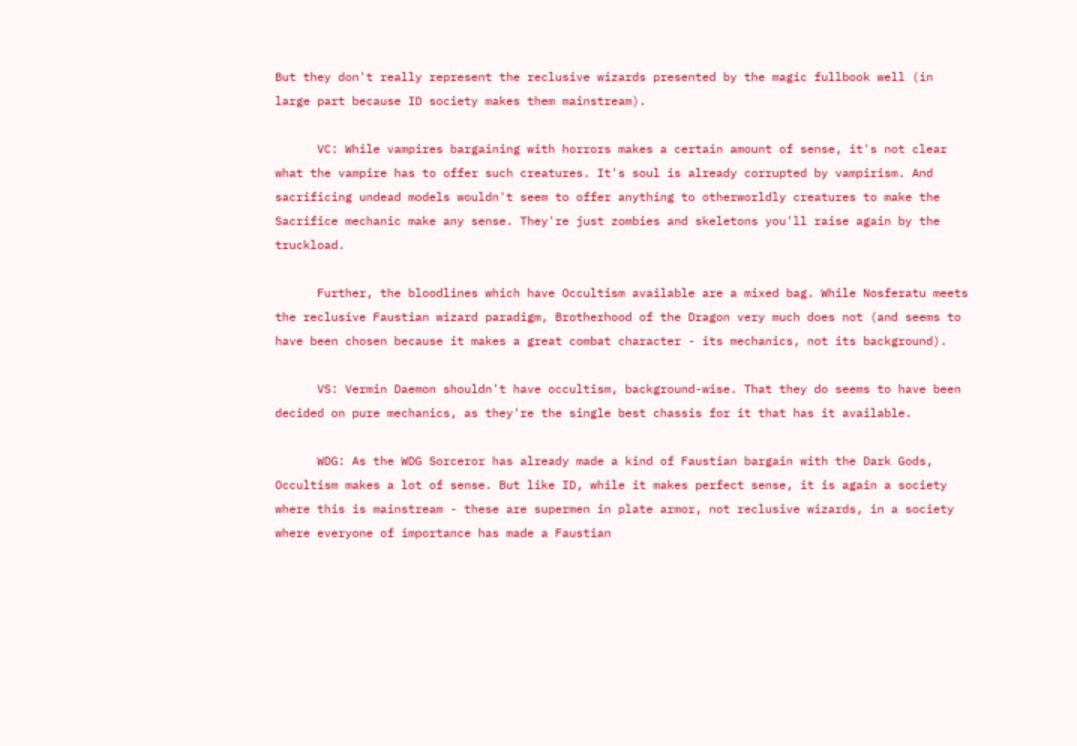But they don't really represent the reclusive wizards presented by the magic fullbook well (in large part because ID society makes them mainstream).

      VC: While vampires bargaining with horrors makes a certain amount of sense, it's not clear what the vampire has to offer such creatures. It's soul is already corrupted by vampirism. And sacrificing undead models wouldn't seem to offer anything to otherworldly creatures to make the Sacrifice mechanic make any sense. They're just zombies and skeletons you'll raise again by the truckload.

      Further, the bloodlines which have Occultism available are a mixed bag. While Nosferatu meets the reclusive Faustian wizard paradigm, Brotherhood of the Dragon very much does not (and seems to have been chosen because it makes a great combat character - its mechanics, not its background).

      VS: Vermin Daemon shouldn't have occultism, background-wise. That they do seems to have been decided on pure mechanics, as they're the single best chassis for it that has it available.

      WDG: As the WDG Sorceror has already made a kind of Faustian bargain with the Dark Gods, Occultism makes a lot of sense. But like ID, while it makes perfect sense, it is again a society where this is mainstream - these are supermen in plate armor, not reclusive wizards, in a society where everyone of importance has made a Faustian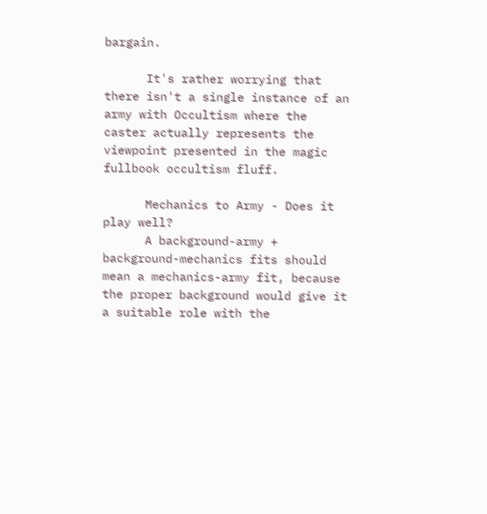bargain.

      It's rather worrying that there isn't a single instance of an army with Occultism where the caster actually represents the viewpoint presented in the magic fullbook occultism fluff.

      Mechanics to Army - Does it play well?
      A background-army + background-mechanics fits should mean a mechanics-army fit, because the proper background would give it a suitable role with the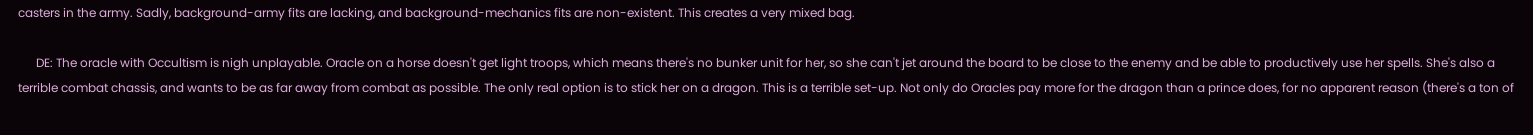casters in the army. Sadly, background-army fits are lacking, and background-mechanics fits are non-existent. This creates a very mixed bag.

      DE: The oracle with Occultism is nigh unplayable. Oracle on a horse doesn't get light troops, which means there's no bunker unit for her, so she can't jet around the board to be close to the enemy and be able to productively use her spells. She's also a terrible combat chassis, and wants to be as far away from combat as possible. The only real option is to stick her on a dragon. This is a terrible set-up. Not only do Oracles pay more for the dragon than a prince does, for no apparent reason (there's a ton of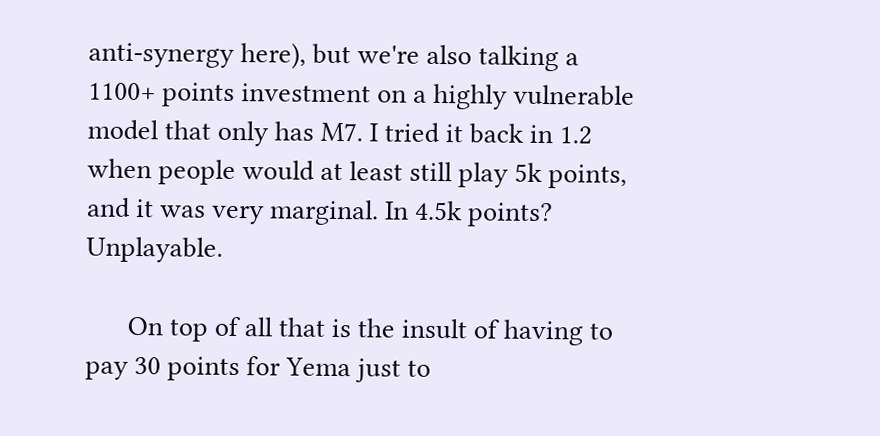anti-synergy here), but we're also talking a 1100+ points investment on a highly vulnerable model that only has M7. I tried it back in 1.2 when people would at least still play 5k points, and it was very marginal. In 4.5k points? Unplayable.

      On top of all that is the insult of having to pay 30 points for Yema just to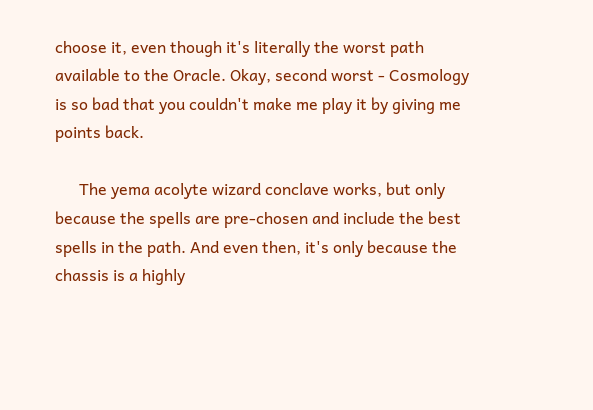choose it, even though it's literally the worst path available to the Oracle. Okay, second worst - Cosmology is so bad that you couldn't make me play it by giving me points back.

      The yema acolyte wizard conclave works, but only because the spells are pre-chosen and include the best spells in the path. And even then, it's only because the chassis is a highly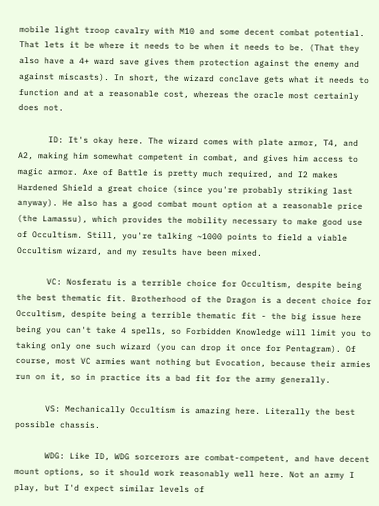mobile light troop cavalry with M10 and some decent combat potential. That lets it be where it needs to be when it needs to be. (That they also have a 4+ ward save gives them protection against the enemy and against miscasts). In short, the wizard conclave gets what it needs to function and at a reasonable cost, whereas the oracle most certainly does not.

      ID: It's okay here. The wizard comes with plate armor, T4, and A2, making him somewhat competent in combat, and gives him access to magic armor. Axe of Battle is pretty much required, and I2 makes Hardened Shield a great choice (since you're probably striking last anyway). He also has a good combat mount option at a reasonable price (the Lamassu), which provides the mobility necessary to make good use of Occultism. Still, you're talking ~1000 points to field a viable Occultism wizard, and my results have been mixed.

      VC: Nosferatu is a terrible choice for Occultism, despite being the best thematic fit. Brotherhood of the Dragon is a decent choice for Occultism, despite being a terrible thematic fit - the big issue here being you can't take 4 spells, so Forbidden Knowledge will limit you to taking only one such wizard (you can drop it once for Pentagram). Of course, most VC armies want nothing but Evocation, because their armies run on it, so in practice its a bad fit for the army generally.

      VS: Mechanically Occultism is amazing here. Literally the best possible chassis.

      WDG: Like ID, WDG sorcerors are combat-competent, and have decent mount options, so it should work reasonably well here. Not an army I play, but I'd expect similar levels of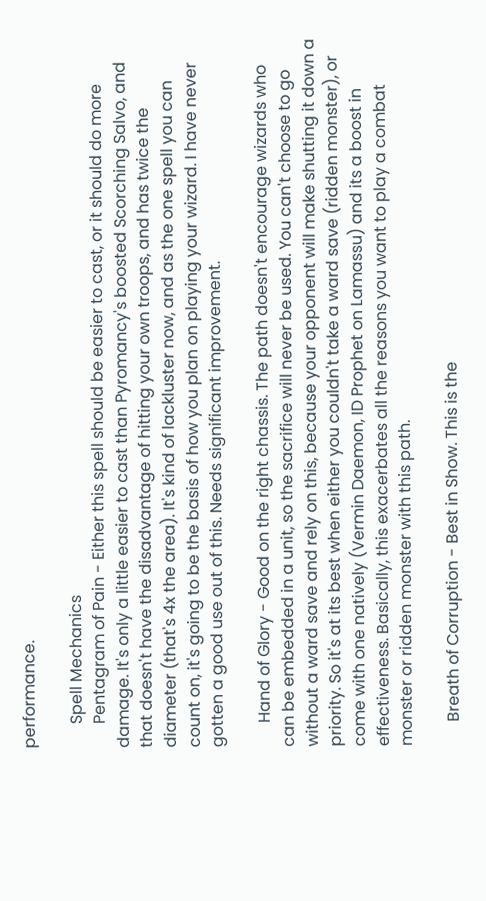performance.

      Spell Mechanics
      Pentagram of Pain - Either this spell should be easier to cast, or it should do more damage. It's only a little easier to cast than Pyromancy's boosted Scorching Salvo, and that doesn't have the disadvantage of hitting your own troops, and has twice the diameter (that's 4x the area). It's kind of lackluster now, and as the one spell you can count on, it's going to be the basis of how you plan on playing your wizard. I have never gotten a good use out of this. Needs significant improvement.

      Hand of Glory - Good on the right chassis. The path doesn't encourage wizards who can be embedded in a unit, so the sacrifice will never be used. You can't choose to go without a ward save and rely on this, because your opponent will make shutting it down a priority. So it's at its best when either you couldn't take a ward save (ridden monster), or come with one natively (Vermin Daemon, ID Prophet on Lamassu) and its a boost in effectiveness. Basically, this exacerbates all the reasons you want to play a combat monster or ridden monster with this path.

      Breath of Corruption - Best in Show. This is the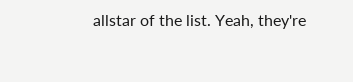allstar of the list. Yeah, they're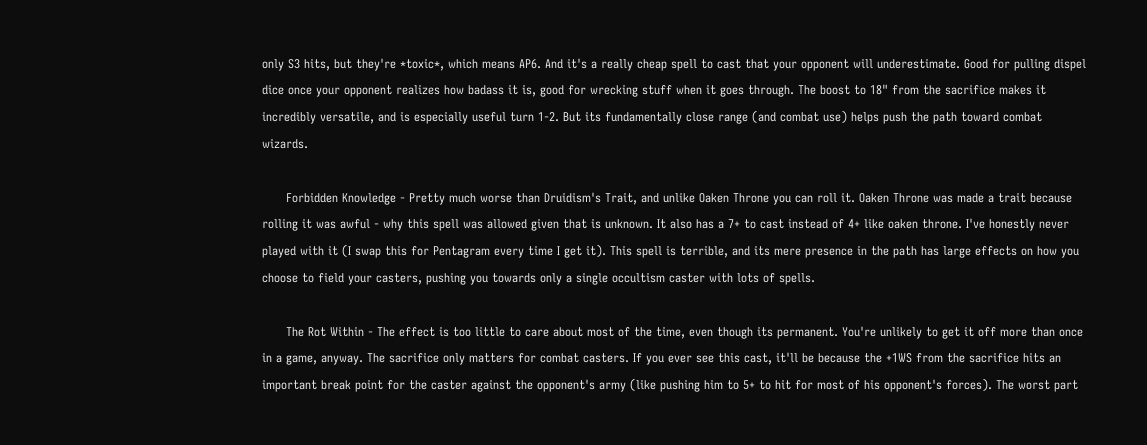only S3 hits, but they're *toxic*, which means AP6. And it's a really cheap spell to cast that your opponent will underestimate. Good for pulling dispel dice once your opponent realizes how badass it is, good for wrecking stuff when it goes through. The boost to 18" from the sacrifice makes it incredibly versatile, and is especially useful turn 1-2. But its fundamentally close range (and combat use) helps push the path toward combat wizards.

      Forbidden Knowledge - Pretty much worse than Druidism's Trait, and unlike Oaken Throne you can roll it. Oaken Throne was made a trait because rolling it was awful - why this spell was allowed given that is unknown. It also has a 7+ to cast instead of 4+ like oaken throne. I've honestly never played with it (I swap this for Pentagram every time I get it). This spell is terrible, and its mere presence in the path has large effects on how you choose to field your casters, pushing you towards only a single occultism caster with lots of spells.

      The Rot Within - The effect is too little to care about most of the time, even though its permanent. You're unlikely to get it off more than once in a game, anyway. The sacrifice only matters for combat casters. If you ever see this cast, it'll be because the +1WS from the sacrifice hits an important break point for the caster against the opponent's army (like pushing him to 5+ to hit for most of his opponent's forces). The worst part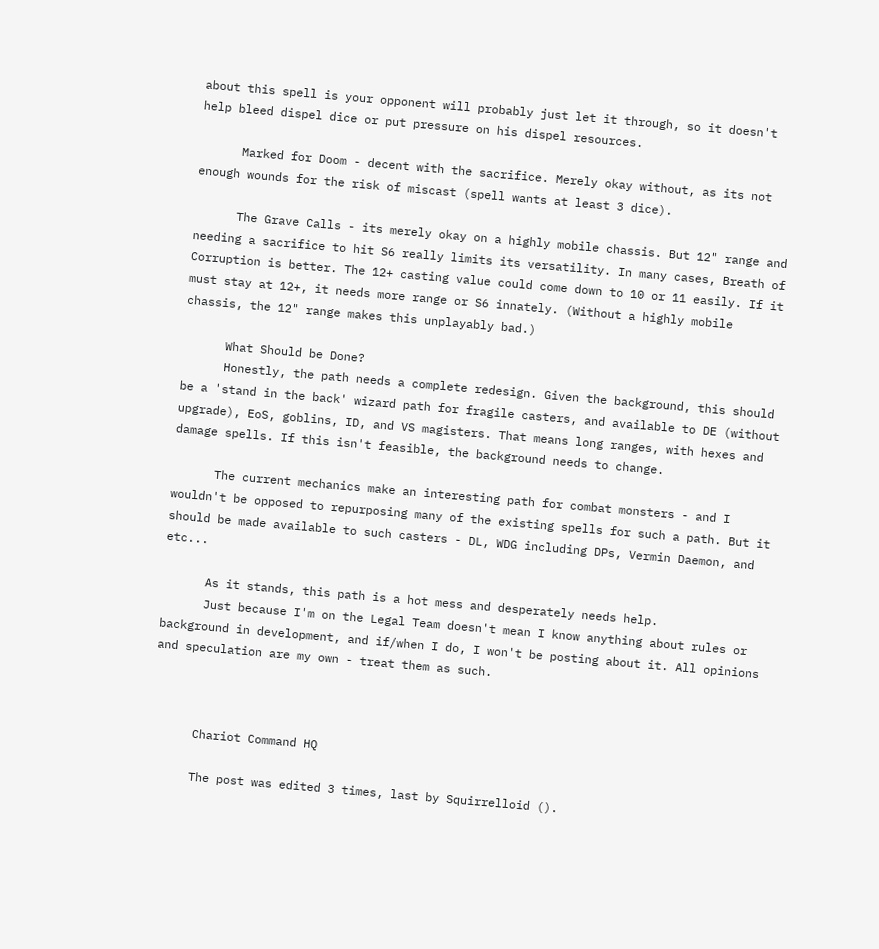about this spell is your opponent will probably just let it through, so it doesn't help bleed dispel dice or put pressure on his dispel resources.

      Marked for Doom - decent with the sacrifice. Merely okay without, as its not enough wounds for the risk of miscast (spell wants at least 3 dice).

      The Grave Calls - its merely okay on a highly mobile chassis. But 12" range and needing a sacrifice to hit S6 really limits its versatility. In many cases, Breath of Corruption is better. The 12+ casting value could come down to 10 or 11 easily. If it must stay at 12+, it needs more range or S6 innately. (Without a highly mobile chassis, the 12" range makes this unplayably bad.)

      What Should be Done?
      Honestly, the path needs a complete redesign. Given the background, this should be a 'stand in the back' wizard path for fragile casters, and available to DE (without upgrade), EoS, goblins, ID, and VS magisters. That means long ranges, with hexes and damage spells. If this isn't feasible, the background needs to change.

      The current mechanics make an interesting path for combat monsters - and I wouldn't be opposed to repurposing many of the existing spells for such a path. But it should be made available to such casters - DL, WDG including DPs, Vermin Daemon, and etc...

      As it stands, this path is a hot mess and desperately needs help.
      Just because I'm on the Legal Team doesn't mean I know anything about rules or background in development, and if/when I do, I won't be posting about it. All opinions and speculation are my own - treat them as such.



      Chariot Command HQ

      The post was edited 3 times, last by Squirrelloid ().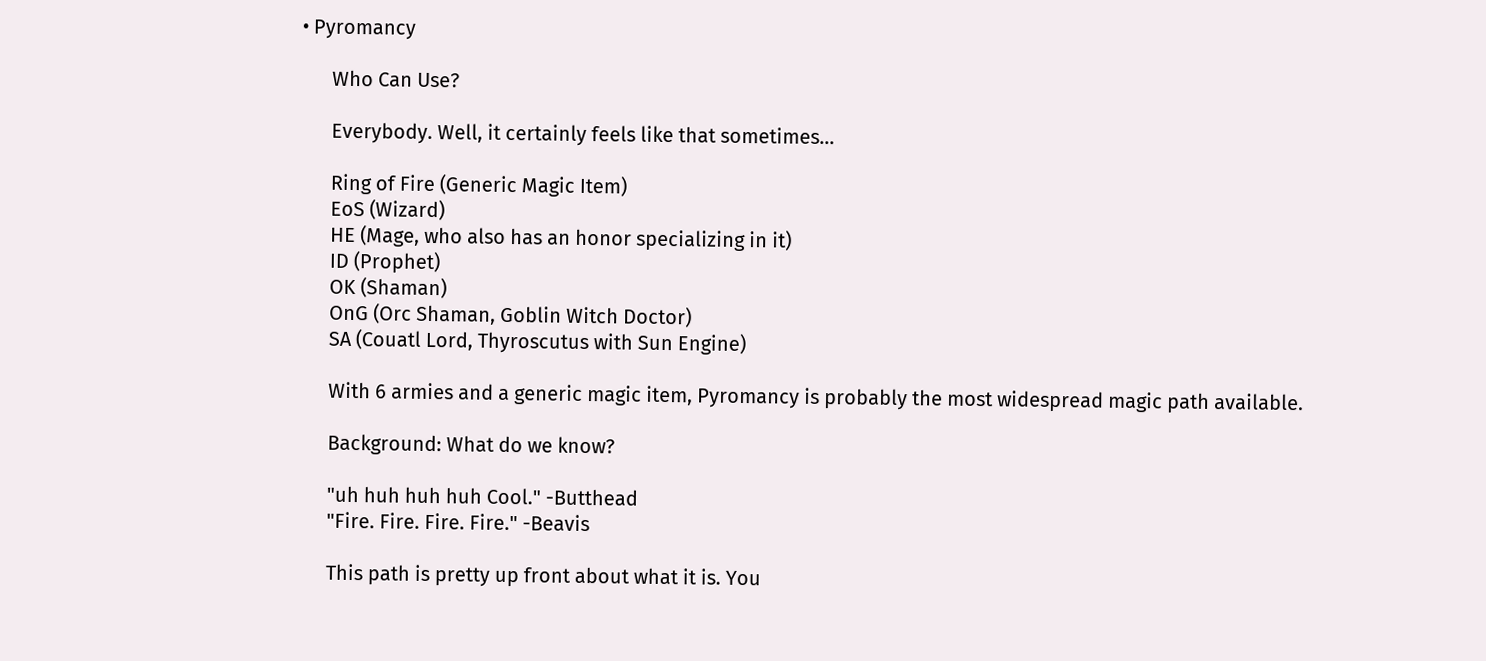• Pyromancy

      Who Can Use?

      Everybody. Well, it certainly feels like that sometimes...

      Ring of Fire (Generic Magic Item)
      EoS (Wizard)
      HE (Mage, who also has an honor specializing in it)
      ID (Prophet)
      OK (Shaman)
      OnG (Orc Shaman, Goblin Witch Doctor)
      SA (Couatl Lord, Thyroscutus with Sun Engine)

      With 6 armies and a generic magic item, Pyromancy is probably the most widespread magic path available.

      Background: What do we know?

      "uh huh huh huh Cool." -Butthead
      "Fire. Fire. Fire. Fire." -Beavis

      This path is pretty up front about what it is. You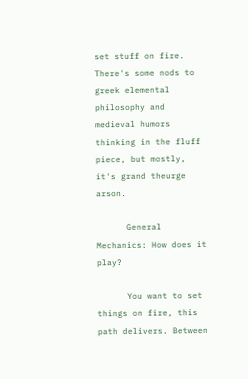set stuff on fire. There's some nods to greek elemental philosophy and medieval humors thinking in the fluff piece, but mostly, it's grand theurge arson.

      General Mechanics: How does it play?

      You want to set things on fire, this path delivers. Between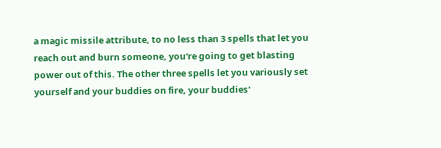a magic missile attribute, to no less than 3 spells that let you reach out and burn someone, you're going to get blasting power out of this. The other three spells let you variously set yourself and your buddies on fire, your buddies'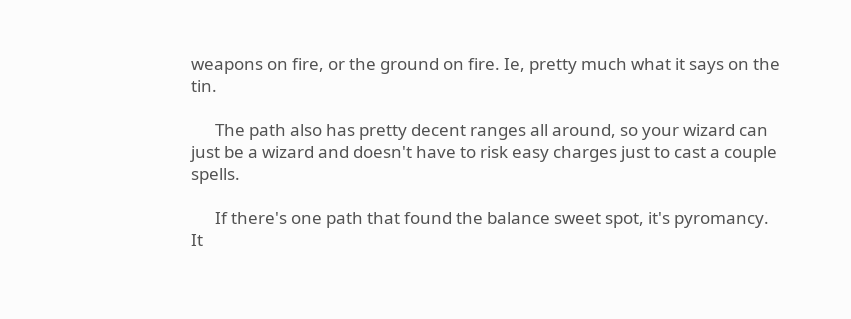weapons on fire, or the ground on fire. Ie, pretty much what it says on the tin.

      The path also has pretty decent ranges all around, so your wizard can just be a wizard and doesn't have to risk easy charges just to cast a couple spells.

      If there's one path that found the balance sweet spot, it's pyromancy. It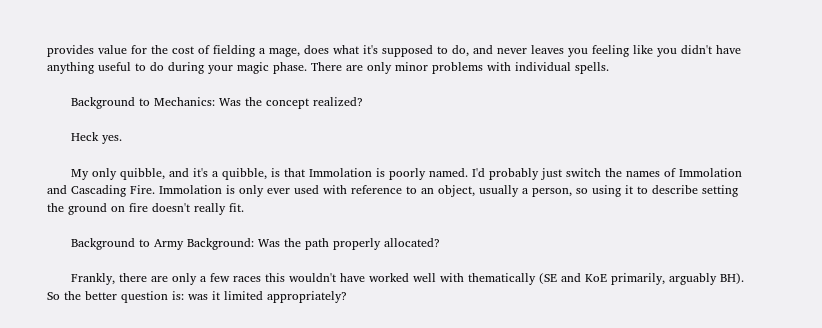provides value for the cost of fielding a mage, does what it's supposed to do, and never leaves you feeling like you didn't have anything useful to do during your magic phase. There are only minor problems with individual spells.

      Background to Mechanics: Was the concept realized?

      Heck yes.

      My only quibble, and it's a quibble, is that Immolation is poorly named. I'd probably just switch the names of Immolation and Cascading Fire. Immolation is only ever used with reference to an object, usually a person, so using it to describe setting the ground on fire doesn't really fit.

      Background to Army Background: Was the path properly allocated?

      Frankly, there are only a few races this wouldn't have worked well with thematically (SE and KoE primarily, arguably BH). So the better question is: was it limited appropriately?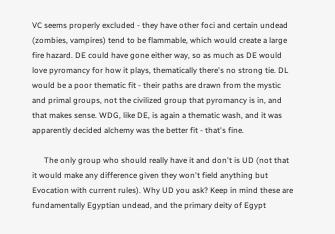VC seems properly excluded - they have other foci and certain undead (zombies, vampires) tend to be flammable, which would create a large fire hazard. DE could have gone either way, so as much as DE would love pyromancy for how it plays, thematically there's no strong tie. DL would be a poor thematic fit - their paths are drawn from the mystic and primal groups, not the civilized group that pyromancy is in, and that makes sense. WDG, like DE, is again a thematic wash, and it was apparently decided alchemy was the better fit - that's fine.

      The only group who should really have it and don't is UD (not that it would make any difference given they won't field anything but Evocation with current rules). Why UD you ask? Keep in mind these are fundamentally Egyptian undead, and the primary deity of Egypt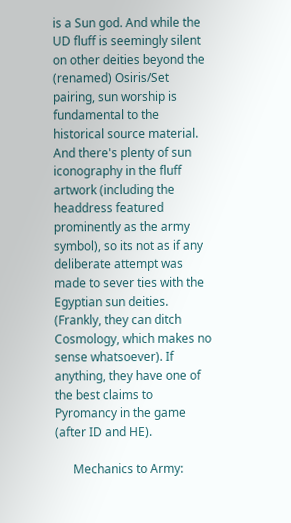is a Sun god. And while the UD fluff is seemingly silent on other deities beyond the (renamed) Osiris/Set pairing, sun worship is fundamental to the historical source material. And there's plenty of sun iconography in the fluff artwork (including the headdress featured prominently as the army symbol), so its not as if any deliberate attempt was made to sever ties with the Egyptian sun deities. (Frankly, they can ditch Cosmology, which makes no sense whatsoever). If anything, they have one of the best claims to Pyromancy in the game (after ID and HE).

      Mechanics to Army: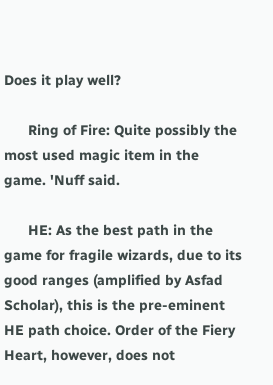Does it play well?

      Ring of Fire: Quite possibly the most used magic item in the game. 'Nuff said.

      HE: As the best path in the game for fragile wizards, due to its good ranges (amplified by Asfad Scholar), this is the pre-eminent HE path choice. Order of the Fiery Heart, however, does not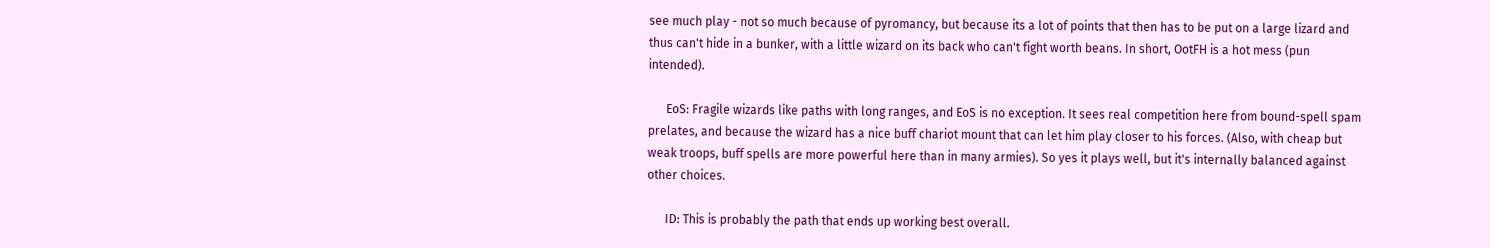see much play - not so much because of pyromancy, but because its a lot of points that then has to be put on a large lizard and thus can't hide in a bunker, with a little wizard on its back who can't fight worth beans. In short, OotFH is a hot mess (pun intended).

      EoS: Fragile wizards like paths with long ranges, and EoS is no exception. It sees real competition here from bound-spell spam prelates, and because the wizard has a nice buff chariot mount that can let him play closer to his forces. (Also, with cheap but weak troops, buff spells are more powerful here than in many armies). So yes it plays well, but it's internally balanced against other choices.

      ID: This is probably the path that ends up working best overall.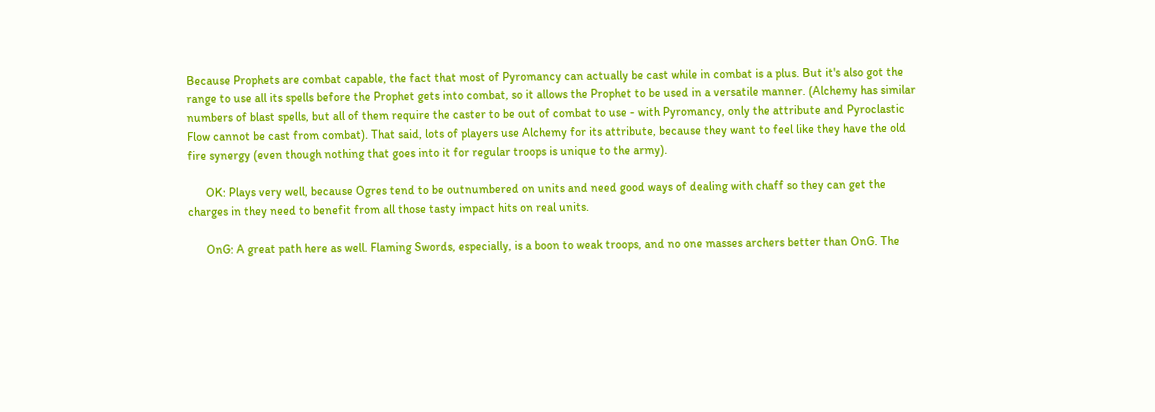Because Prophets are combat capable, the fact that most of Pyromancy can actually be cast while in combat is a plus. But it's also got the range to use all its spells before the Prophet gets into combat, so it allows the Prophet to be used in a versatile manner. (Alchemy has similar numbers of blast spells, but all of them require the caster to be out of combat to use - with Pyromancy, only the attribute and Pyroclastic Flow cannot be cast from combat). That said, lots of players use Alchemy for its attribute, because they want to feel like they have the old fire synergy (even though nothing that goes into it for regular troops is unique to the army).

      OK: Plays very well, because Ogres tend to be outnumbered on units and need good ways of dealing with chaff so they can get the charges in they need to benefit from all those tasty impact hits on real units.

      OnG: A great path here as well. Flaming Swords, especially, is a boon to weak troops, and no one masses archers better than OnG. The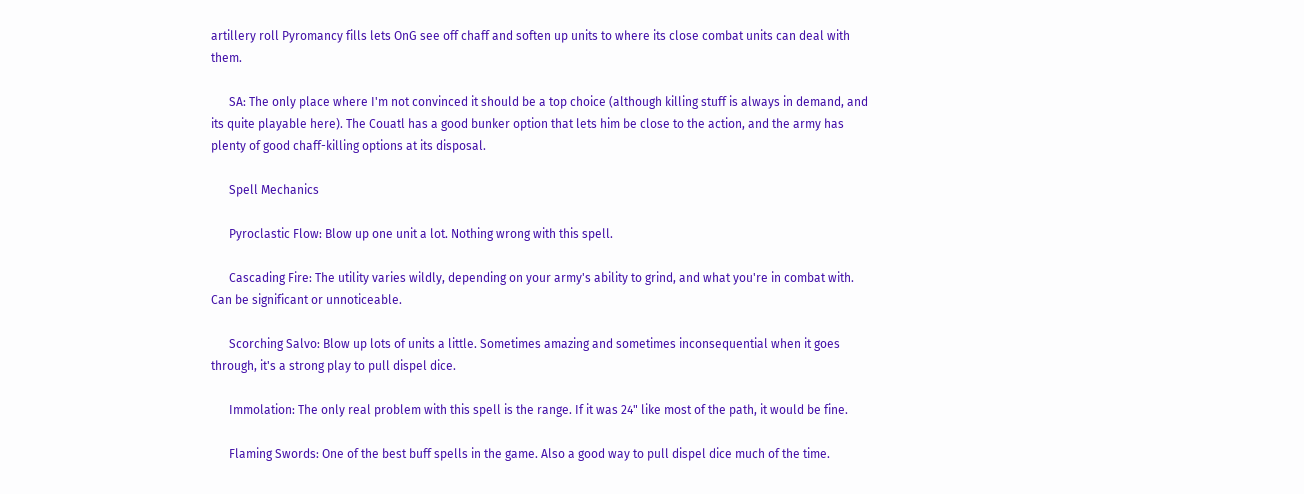artillery roll Pyromancy fills lets OnG see off chaff and soften up units to where its close combat units can deal with them.

      SA: The only place where I'm not convinced it should be a top choice (although killing stuff is always in demand, and its quite playable here). The Couatl has a good bunker option that lets him be close to the action, and the army has plenty of good chaff-killing options at its disposal.

      Spell Mechanics

      Pyroclastic Flow: Blow up one unit a lot. Nothing wrong with this spell.

      Cascading Fire: The utility varies wildly, depending on your army's ability to grind, and what you're in combat with. Can be significant or unnoticeable.

      Scorching Salvo: Blow up lots of units a little. Sometimes amazing and sometimes inconsequential when it goes through, it's a strong play to pull dispel dice.

      Immolation: The only real problem with this spell is the range. If it was 24" like most of the path, it would be fine.

      Flaming Swords: One of the best buff spells in the game. Also a good way to pull dispel dice much of the time.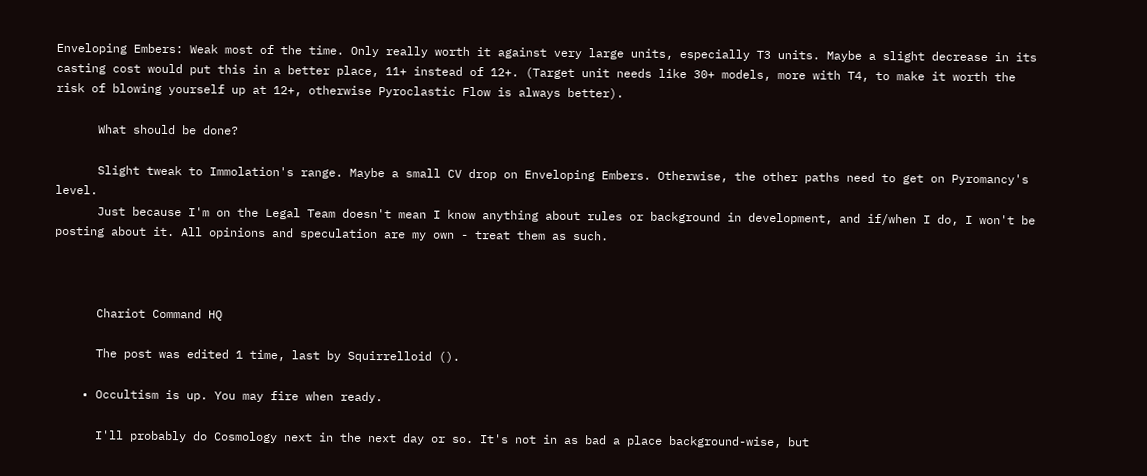Enveloping Embers: Weak most of the time. Only really worth it against very large units, especially T3 units. Maybe a slight decrease in its casting cost would put this in a better place, 11+ instead of 12+. (Target unit needs like 30+ models, more with T4, to make it worth the risk of blowing yourself up at 12+, otherwise Pyroclastic Flow is always better).

      What should be done?

      Slight tweak to Immolation's range. Maybe a small CV drop on Enveloping Embers. Otherwise, the other paths need to get on Pyromancy's level.
      Just because I'm on the Legal Team doesn't mean I know anything about rules or background in development, and if/when I do, I won't be posting about it. All opinions and speculation are my own - treat them as such.



      Chariot Command HQ

      The post was edited 1 time, last by Squirrelloid ().

    • Occultism is up. You may fire when ready.

      I'll probably do Cosmology next in the next day or so. It's not in as bad a place background-wise, but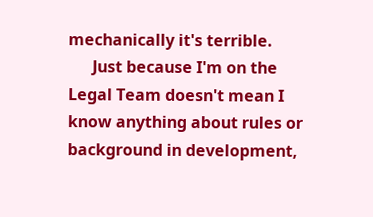mechanically it's terrible.
      Just because I'm on the Legal Team doesn't mean I know anything about rules or background in development,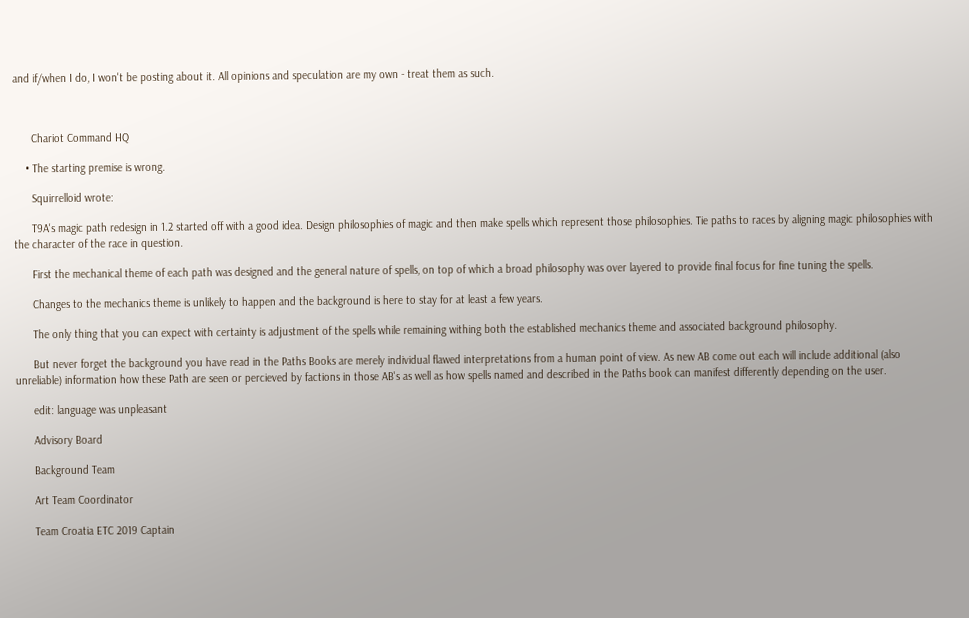and if/when I do, I won't be posting about it. All opinions and speculation are my own - treat them as such.



      Chariot Command HQ

    • The starting premise is wrong.

      Squirrelloid wrote:

      T9A's magic path redesign in 1.2 started off with a good idea. Design philosophies of magic and then make spells which represent those philosophies. Tie paths to races by aligning magic philosophies with the character of the race in question.

      First the mechanical theme of each path was designed and the general nature of spells, on top of which a broad philosophy was over layered to provide final focus for fine tuning the spells.

      Changes to the mechanics theme is unlikely to happen and the background is here to stay for at least a few years.

      The only thing that you can expect with certainty is adjustment of the spells while remaining withing both the established mechanics theme and associated background philosophy.

      But never forget the background you have read in the Paths Books are merely individual flawed interpretations from a human point of view. As new AB come out each will include additional (also unreliable) information how these Path are seen or percieved by factions in those AB's as well as how spells named and described in the Paths book can manifest differently depending on the user.

      edit: language was unpleasant

      Advisory Board

      Background Team

      Art Team Coordinator

      Team Croatia ETC 2019 Captain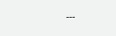---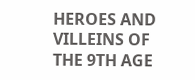HEROES AND VILLEINS OF THE 9TH AGE